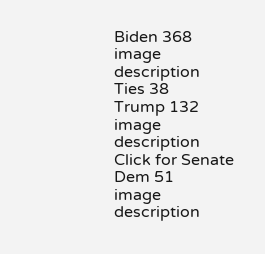Biden 368
image description
Ties 38
Trump 132
image description
Click for Senate
Dem 51
image description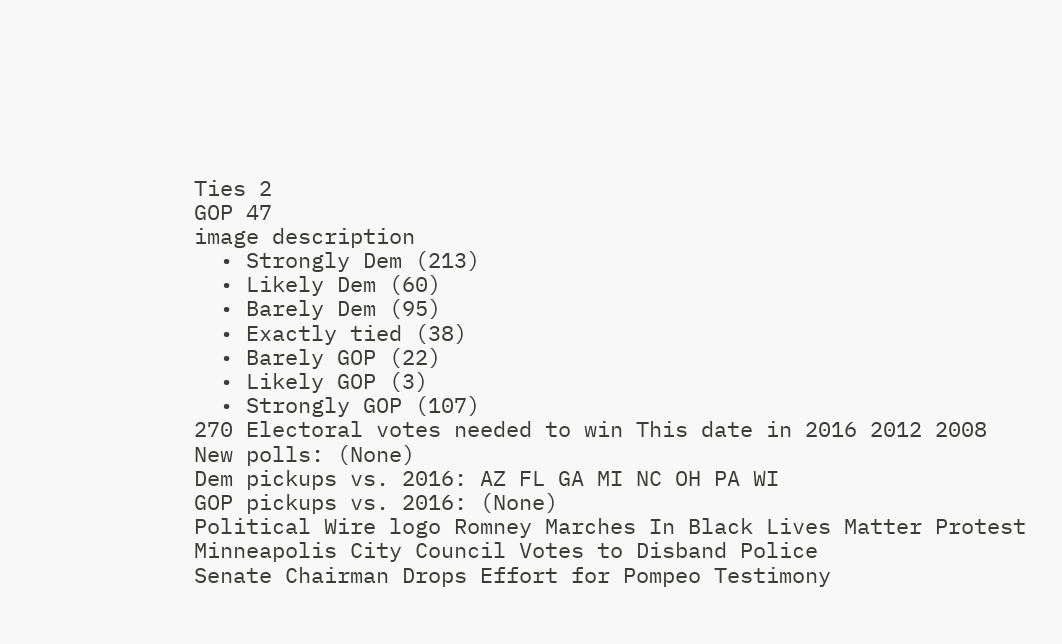Ties 2
GOP 47
image description
  • Strongly Dem (213)
  • Likely Dem (60)
  • Barely Dem (95)
  • Exactly tied (38)
  • Barely GOP (22)
  • Likely GOP (3)
  • Strongly GOP (107)
270 Electoral votes needed to win This date in 2016 2012 2008
New polls: (None)
Dem pickups vs. 2016: AZ FL GA MI NC OH PA WI
GOP pickups vs. 2016: (None)
Political Wire logo Romney Marches In Black Lives Matter Protest
Minneapolis City Council Votes to Disband Police
Senate Chairman Drops Effort for Pompeo Testimony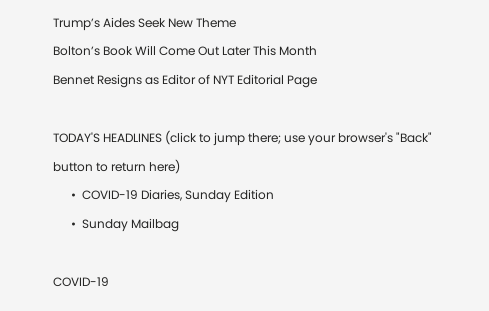Trump’s Aides Seek New Theme
Bolton’s Book Will Come Out Later This Month
Bennet Resigns as Editor of NYT Editorial Page

TODAY'S HEADLINES (click to jump there; use your browser's "Back" button to return here)
      •  COVID-19 Diaries, Sunday Edition
      •  Sunday Mailbag

COVID-19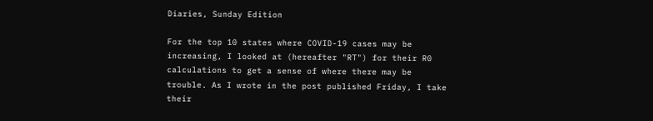Diaries, Sunday Edition

For the top 10 states where COVID-19 cases may be increasing, I looked at (hereafter "RT") for their R0 calculations to get a sense of where there may be trouble. As I wrote in the post published Friday, I take their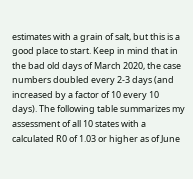estimates with a grain of salt, but this is a good place to start. Keep in mind that in the bad old days of March 2020, the case numbers doubled every 2-3 days (and increased by a factor of 10 every 10 days). The following table summarizes my assessment of all 10 states with a calculated R0 of 1.03 or higher as of June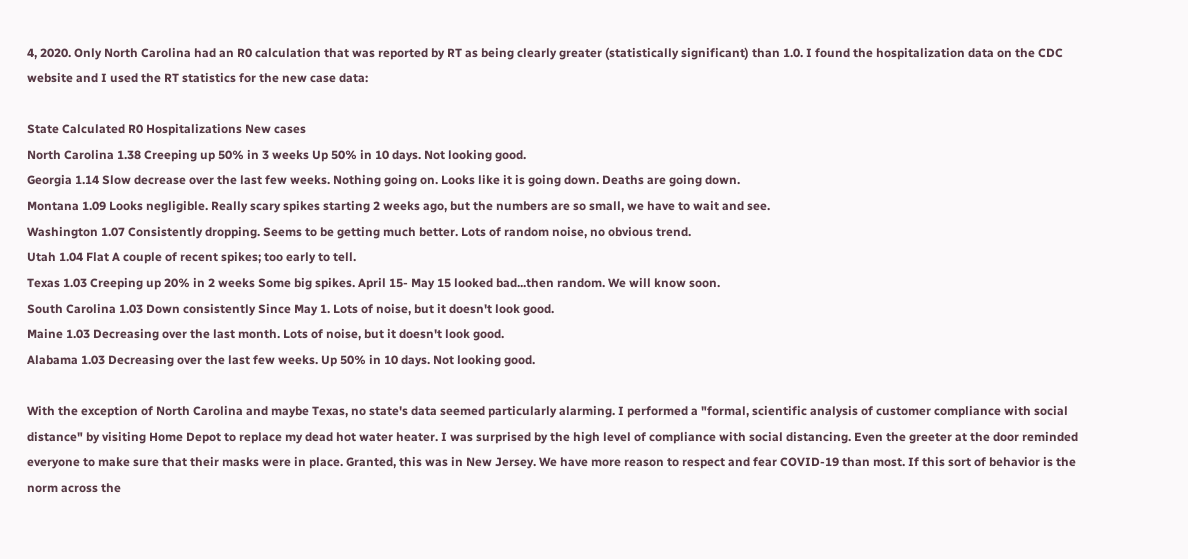4, 2020. Only North Carolina had an R0 calculation that was reported by RT as being clearly greater (statistically significant) than 1.0. I found the hospitalization data on the CDC website and I used the RT statistics for the new case data:

State Calculated R0 Hospitalizations New cases
North Carolina 1.38 Creeping up 50% in 3 weeks Up 50% in 10 days. Not looking good.
Georgia 1.14 Slow decrease over the last few weeks. Nothing going on. Looks like it is going down. Deaths are going down.
Montana 1.09 Looks negligible. Really scary spikes starting 2 weeks ago, but the numbers are so small, we have to wait and see.
Washington 1.07 Consistently dropping. Seems to be getting much better. Lots of random noise, no obvious trend.
Utah 1.04 Flat A couple of recent spikes; too early to tell.
Texas 1.03 Creeping up 20% in 2 weeks Some big spikes. April 15- May 15 looked bad...then random. We will know soon.
South Carolina 1.03 Down consistently Since May 1. Lots of noise, but it doesn't look good.
Maine 1.03 Decreasing over the last month. Lots of noise, but it doesn't look good.
Alabama 1.03 Decreasing over the last few weeks. Up 50% in 10 days. Not looking good.

With the exception of North Carolina and maybe Texas, no state's data seemed particularly alarming. I performed a "formal, scientific analysis of customer compliance with social distance" by visiting Home Depot to replace my dead hot water heater. I was surprised by the high level of compliance with social distancing. Even the greeter at the door reminded everyone to make sure that their masks were in place. Granted, this was in New Jersey. We have more reason to respect and fear COVID-19 than most. If this sort of behavior is the norm across the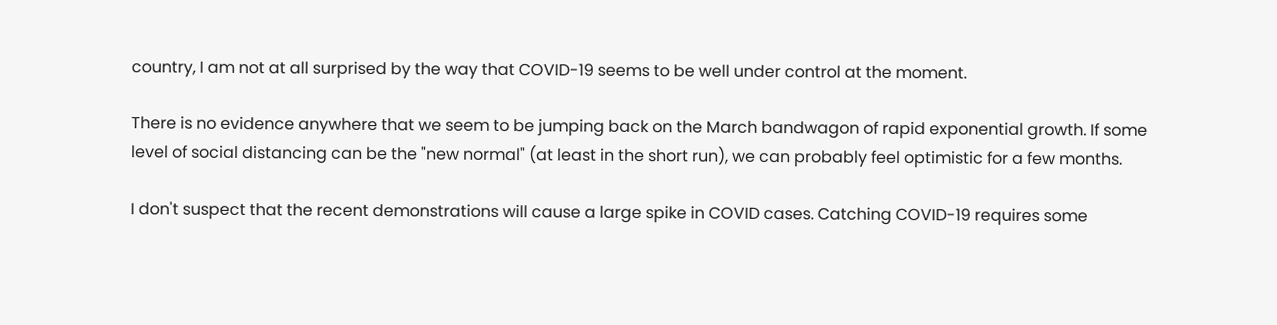country, I am not at all surprised by the way that COVID-19 seems to be well under control at the moment.

There is no evidence anywhere that we seem to be jumping back on the March bandwagon of rapid exponential growth. If some level of social distancing can be the "new normal" (at least in the short run), we can probably feel optimistic for a few months.

I don't suspect that the recent demonstrations will cause a large spike in COVID cases. Catching COVID-19 requires some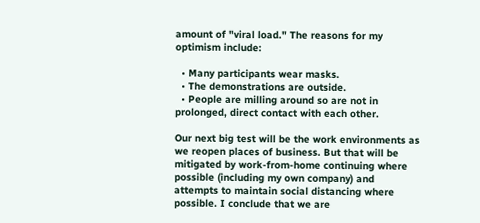amount of "viral load." The reasons for my optimism include:

  • Many participants wear masks.
  • The demonstrations are outside.
  • People are milling around so are not in prolonged, direct contact with each other.

Our next big test will be the work environments as we reopen places of business. But that will be mitigated by work-from-home continuing where possible (including my own company) and attempts to maintain social distancing where possible. I conclude that we are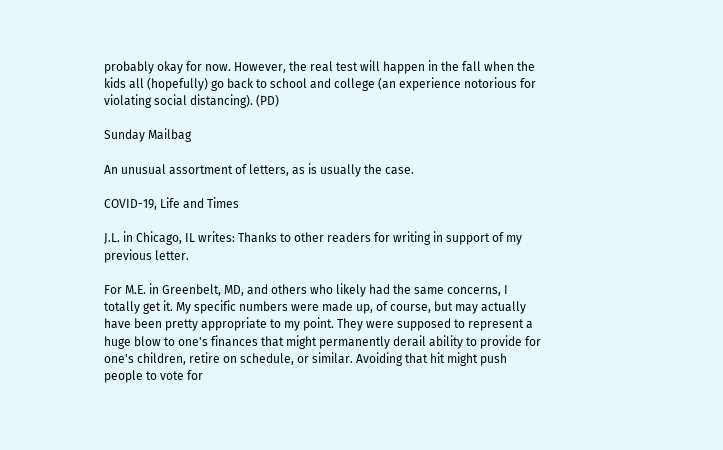probably okay for now. However, the real test will happen in the fall when the kids all (hopefully) go back to school and college (an experience notorious for violating social distancing). (PD)

Sunday Mailbag

An unusual assortment of letters, as is usually the case.

COVID-19, Life and Times

J.L. in Chicago, IL writes: Thanks to other readers for writing in support of my previous letter.

For M.E. in Greenbelt, MD, and others who likely had the same concerns, I totally get it. My specific numbers were made up, of course, but may actually have been pretty appropriate to my point. They were supposed to represent a huge blow to one's finances that might permanently derail ability to provide for one's children, retire on schedule, or similar. Avoiding that hit might push people to vote for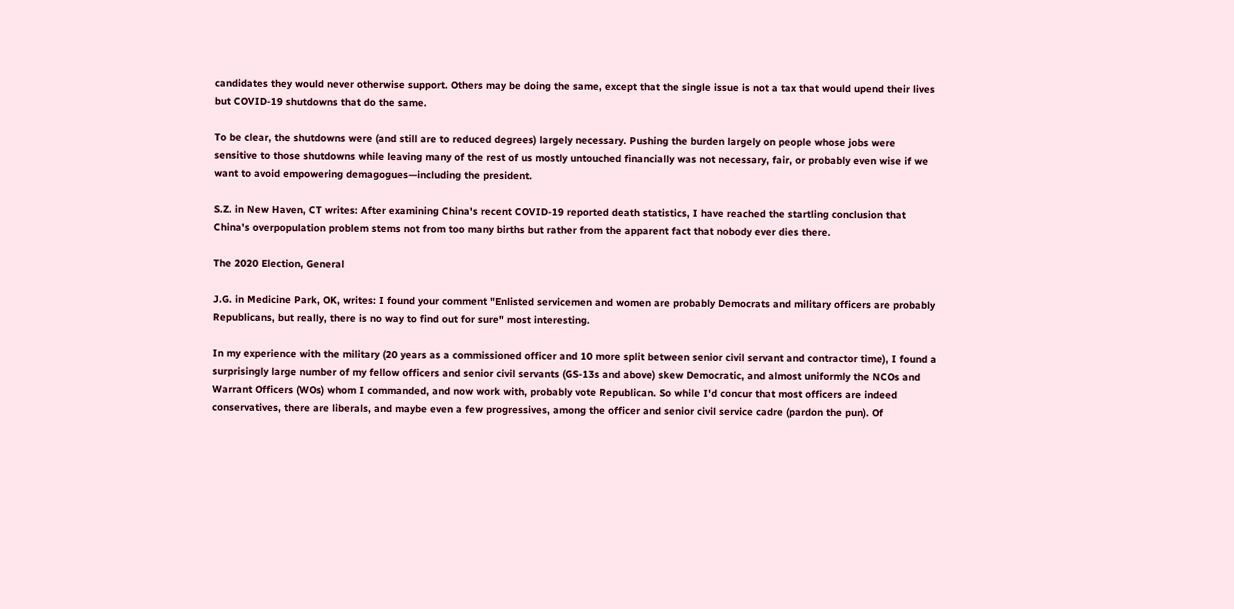candidates they would never otherwise support. Others may be doing the same, except that the single issue is not a tax that would upend their lives but COVID-19 shutdowns that do the same.

To be clear, the shutdowns were (and still are to reduced degrees) largely necessary. Pushing the burden largely on people whose jobs were sensitive to those shutdowns while leaving many of the rest of us mostly untouched financially was not necessary, fair, or probably even wise if we want to avoid empowering demagogues—including the president.

S.Z. in New Haven, CT writes: After examining China's recent COVID-19 reported death statistics, I have reached the startling conclusion that China's overpopulation problem stems not from too many births but rather from the apparent fact that nobody ever dies there.

The 2020 Election, General

J.G. in Medicine Park, OK, writes: I found your comment "Enlisted servicemen and women are probably Democrats and military officers are probably Republicans, but really, there is no way to find out for sure" most interesting.

In my experience with the military (20 years as a commissioned officer and 10 more split between senior civil servant and contractor time), I found a surprisingly large number of my fellow officers and senior civil servants (GS-13s and above) skew Democratic, and almost uniformly the NCOs and Warrant Officers (WOs) whom I commanded, and now work with, probably vote Republican. So while I'd concur that most officers are indeed conservatives, there are liberals, and maybe even a few progressives, among the officer and senior civil service cadre (pardon the pun). Of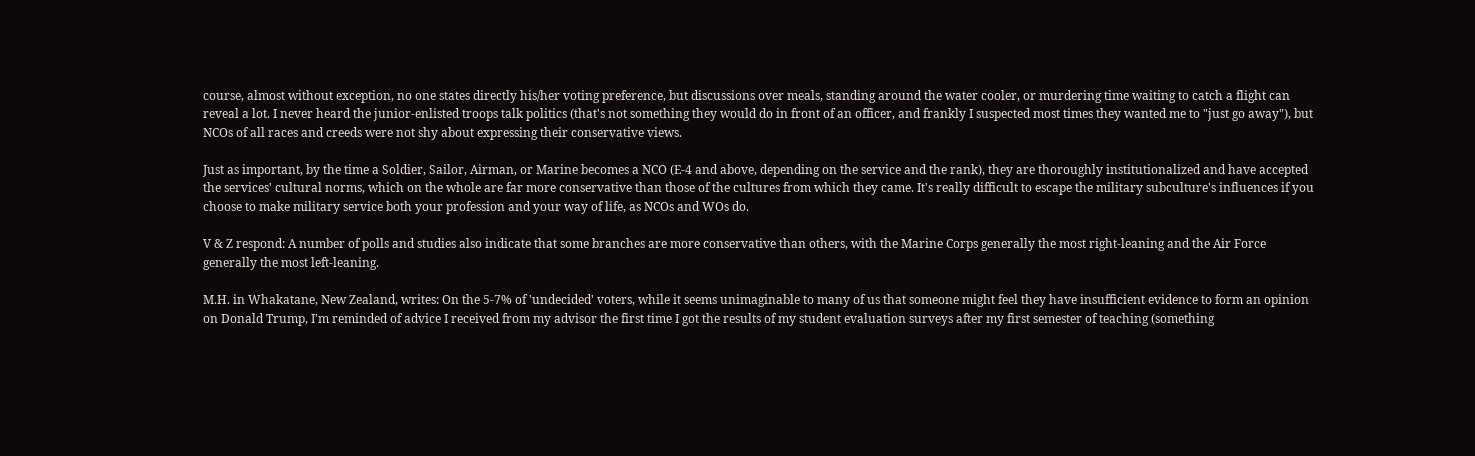course, almost without exception, no one states directly his/her voting preference, but discussions over meals, standing around the water cooler, or murdering time waiting to catch a flight can reveal a lot. I never heard the junior-enlisted troops talk politics (that's not something they would do in front of an officer, and frankly I suspected most times they wanted me to "just go away"), but NCOs of all races and creeds were not shy about expressing their conservative views.

Just as important, by the time a Soldier, Sailor, Airman, or Marine becomes a NCO (E-4 and above, depending on the service and the rank), they are thoroughly institutionalized and have accepted the services' cultural norms, which on the whole are far more conservative than those of the cultures from which they came. It's really difficult to escape the military subculture's influences if you choose to make military service both your profession and your way of life, as NCOs and WOs do.

V & Z respond: A number of polls and studies also indicate that some branches are more conservative than others, with the Marine Corps generally the most right-leaning and the Air Force generally the most left-leaning.

M.H. in Whakatane, New Zealand, writes: On the 5-7% of 'undecided' voters, while it seems unimaginable to many of us that someone might feel they have insufficient evidence to form an opinion on Donald Trump, I'm reminded of advice I received from my advisor the first time I got the results of my student evaluation surveys after my first semester of teaching (something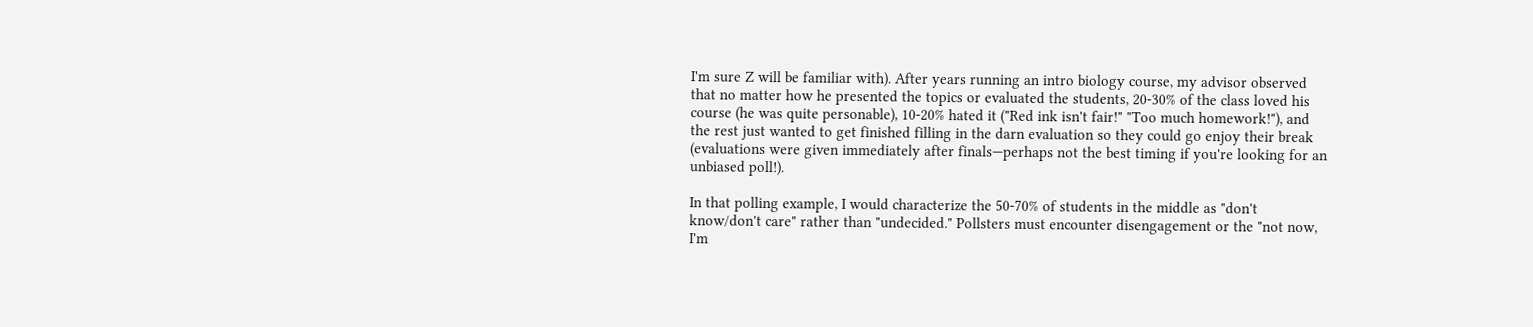I'm sure Z will be familiar with). After years running an intro biology course, my advisor observed that no matter how he presented the topics or evaluated the students, 20-30% of the class loved his course (he was quite personable), 10-20% hated it ("Red ink isn't fair!" "Too much homework!"), and the rest just wanted to get finished filling in the darn evaluation so they could go enjoy their break (evaluations were given immediately after finals—perhaps not the best timing if you're looking for an unbiased poll!).

In that polling example, I would characterize the 50-70% of students in the middle as "don't know/don't care" rather than "undecided." Pollsters must encounter disengagement or the "not now, I'm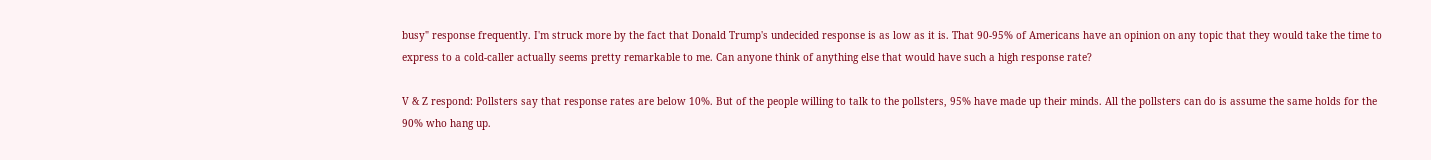busy" response frequently. I'm struck more by the fact that Donald Trump's undecided response is as low as it is. That 90-95% of Americans have an opinion on any topic that they would take the time to express to a cold-caller actually seems pretty remarkable to me. Can anyone think of anything else that would have such a high response rate?

V & Z respond: Pollsters say that response rates are below 10%. But of the people willing to talk to the pollsters, 95% have made up their minds. All the pollsters can do is assume the same holds for the 90% who hang up.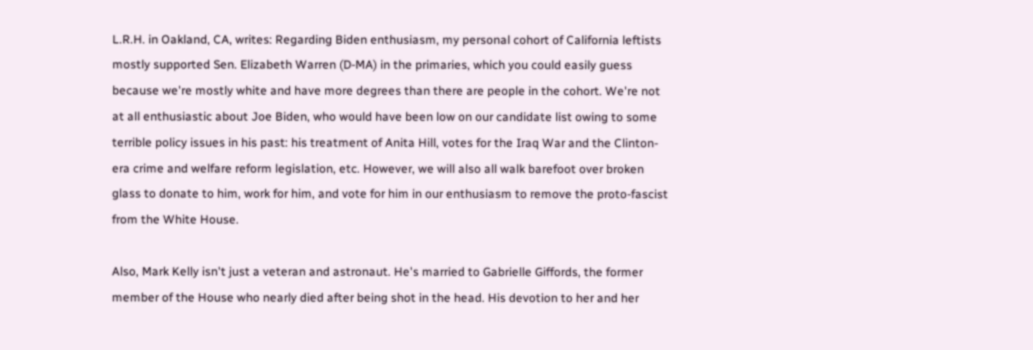L.R.H. in Oakland, CA, writes: Regarding Biden enthusiasm, my personal cohort of California leftists mostly supported Sen. Elizabeth Warren (D-MA) in the primaries, which you could easily guess because we're mostly white and have more degrees than there are people in the cohort. We're not at all enthusiastic about Joe Biden, who would have been low on our candidate list owing to some terrible policy issues in his past: his treatment of Anita Hill, votes for the Iraq War and the Clinton-era crime and welfare reform legislation, etc. However, we will also all walk barefoot over broken glass to donate to him, work for him, and vote for him in our enthusiasm to remove the proto-fascist from the White House.

Also, Mark Kelly isn't just a veteran and astronaut. He's married to Gabrielle Giffords, the former member of the House who nearly died after being shot in the head. His devotion to her and her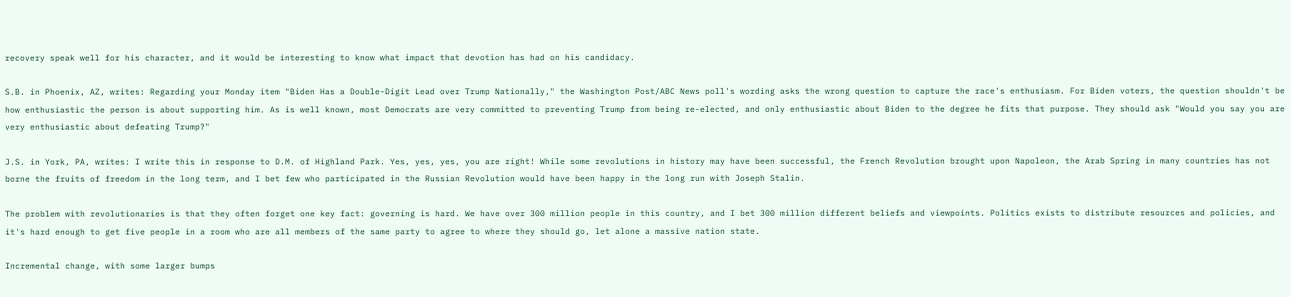recovery speak well for his character, and it would be interesting to know what impact that devotion has had on his candidacy.

S.B. in Phoenix, AZ, writes: Regarding your Monday item "Biden Has a Double-Digit Lead over Trump Nationally," the Washington Post/ABC News poll's wording asks the wrong question to capture the race's enthusiasm. For Biden voters, the question shouldn't be how enthusiastic the person is about supporting him. As is well known, most Democrats are very committed to preventing Trump from being re-elected, and only enthusiastic about Biden to the degree he fits that purpose. They should ask "Would you say you are very enthusiastic about defeating Trump?"

J.S. in York, PA, writes: I write this in response to D.M. of Highland Park. Yes, yes, yes, you are right! While some revolutions in history may have been successful, the French Revolution brought upon Napoleon, the Arab Spring in many countries has not borne the fruits of freedom in the long term, and I bet few who participated in the Russian Revolution would have been happy in the long run with Joseph Stalin.

The problem with revolutionaries is that they often forget one key fact: governing is hard. We have over 300 million people in this country, and I bet 300 million different beliefs and viewpoints. Politics exists to distribute resources and policies, and it's hard enough to get five people in a room who are all members of the same party to agree to where they should go, let alone a massive nation state.

Incremental change, with some larger bumps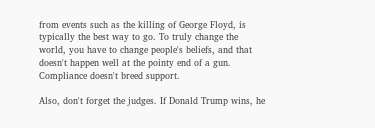from events such as the killing of George Floyd, is typically the best way to go. To truly change the world, you have to change people's beliefs, and that doesn't happen well at the pointy end of a gun. Compliance doesn't breed support.

Also, don't forget the judges. If Donald Trump wins, he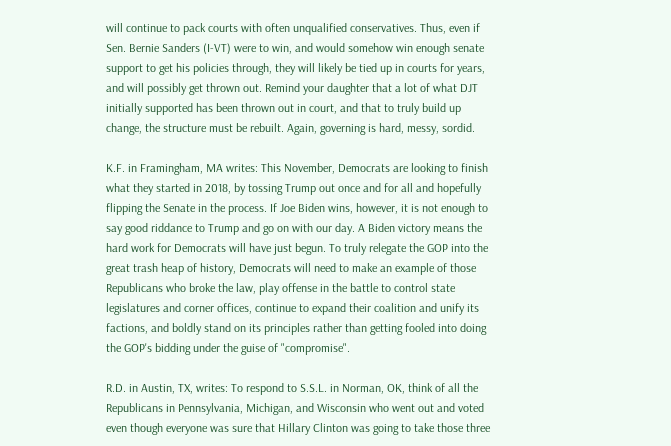will continue to pack courts with often unqualified conservatives. Thus, even if Sen. Bernie Sanders (I-VT) were to win, and would somehow win enough senate support to get his policies through, they will likely be tied up in courts for years, and will possibly get thrown out. Remind your daughter that a lot of what DJT initially supported has been thrown out in court, and that to truly build up change, the structure must be rebuilt. Again, governing is hard, messy, sordid.

K.F. in Framingham, MA writes: This November, Democrats are looking to finish what they started in 2018, by tossing Trump out once and for all and hopefully flipping the Senate in the process. If Joe Biden wins, however, it is not enough to say good riddance to Trump and go on with our day. A Biden victory means the hard work for Democrats will have just begun. To truly relegate the GOP into the great trash heap of history, Democrats will need to make an example of those Republicans who broke the law, play offense in the battle to control state legislatures and corner offices, continue to expand their coalition and unify its factions, and boldly stand on its principles rather than getting fooled into doing the GOP's bidding under the guise of "compromise".

R.D. in Austin, TX, writes: To respond to S.S.L. in Norman, OK, think of all the Republicans in Pennsylvania, Michigan, and Wisconsin who went out and voted even though everyone was sure that Hillary Clinton was going to take those three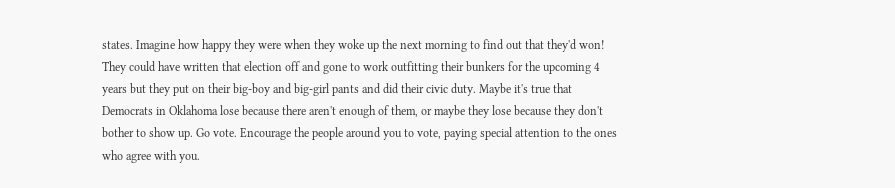states. Imagine how happy they were when they woke up the next morning to find out that they'd won! They could have written that election off and gone to work outfitting their bunkers for the upcoming 4 years but they put on their big-boy and big-girl pants and did their civic duty. Maybe it's true that Democrats in Oklahoma lose because there aren't enough of them, or maybe they lose because they don't bother to show up. Go vote. Encourage the people around you to vote, paying special attention to the ones who agree with you.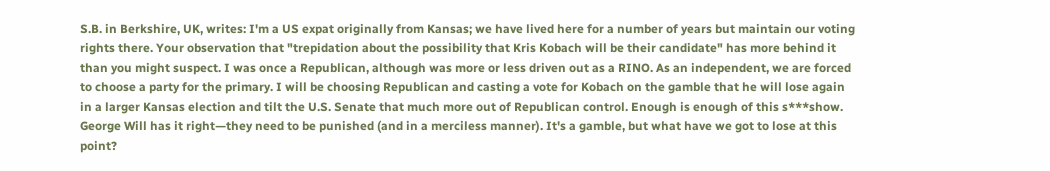S.B. in Berkshire, UK, writes: I'm a US expat originally from Kansas; we have lived here for a number of years but maintain our voting rights there. Your observation that "trepidation about the possibility that Kris Kobach will be their candidate" has more behind it than you might suspect. I was once a Republican, although was more or less driven out as a RINO. As an independent, we are forced to choose a party for the primary. I will be choosing Republican and casting a vote for Kobach on the gamble that he will lose again in a larger Kansas election and tilt the U.S. Senate that much more out of Republican control. Enough is enough of this s***show. George Will has it right—they need to be punished (and in a merciless manner). It's a gamble, but what have we got to lose at this point?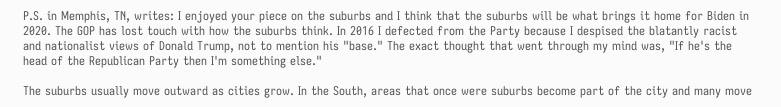P.S. in Memphis, TN, writes: I enjoyed your piece on the suburbs and I think that the suburbs will be what brings it home for Biden in 2020. The GOP has lost touch with how the suburbs think. In 2016 I defected from the Party because I despised the blatantly racist and nationalist views of Donald Trump, not to mention his "base." The exact thought that went through my mind was, "If he's the head of the Republican Party then I'm something else."

The suburbs usually move outward as cities grow. In the South, areas that once were suburbs become part of the city and many move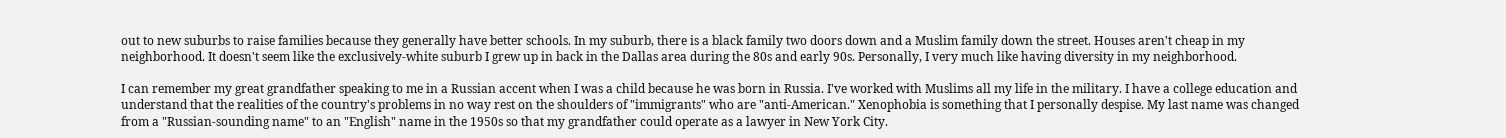out to new suburbs to raise families because they generally have better schools. In my suburb, there is a black family two doors down and a Muslim family down the street. Houses aren't cheap in my neighborhood. It doesn't seem like the exclusively-white suburb I grew up in back in the Dallas area during the 80s and early 90s. Personally, I very much like having diversity in my neighborhood.

I can remember my great grandfather speaking to me in a Russian accent when I was a child because he was born in Russia. I've worked with Muslims all my life in the military. I have a college education and understand that the realities of the country's problems in no way rest on the shoulders of "immigrants" who are "anti-American." Xenophobia is something that I personally despise. My last name was changed from a "Russian-sounding name" to an "English" name in the 1950s so that my grandfather could operate as a lawyer in New York City.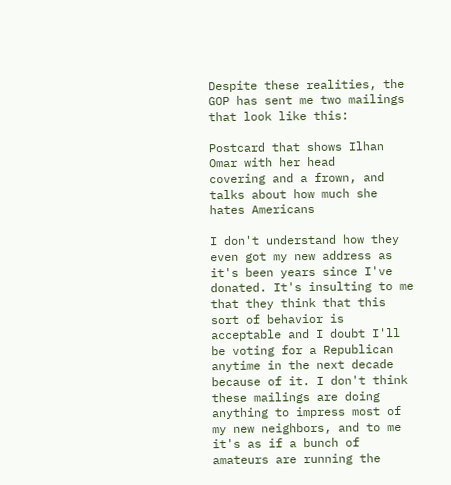Despite these realities, the GOP has sent me two mailings that look like this:

Postcard that shows Ilhan Omar with her head
covering and a frown, and talks about how much she hates Americans

I don't understand how they even got my new address as it's been years since I've donated. It's insulting to me that they think that this sort of behavior is acceptable and I doubt I'll be voting for a Republican anytime in the next decade because of it. I don't think these mailings are doing anything to impress most of my new neighbors, and to me it's as if a bunch of amateurs are running the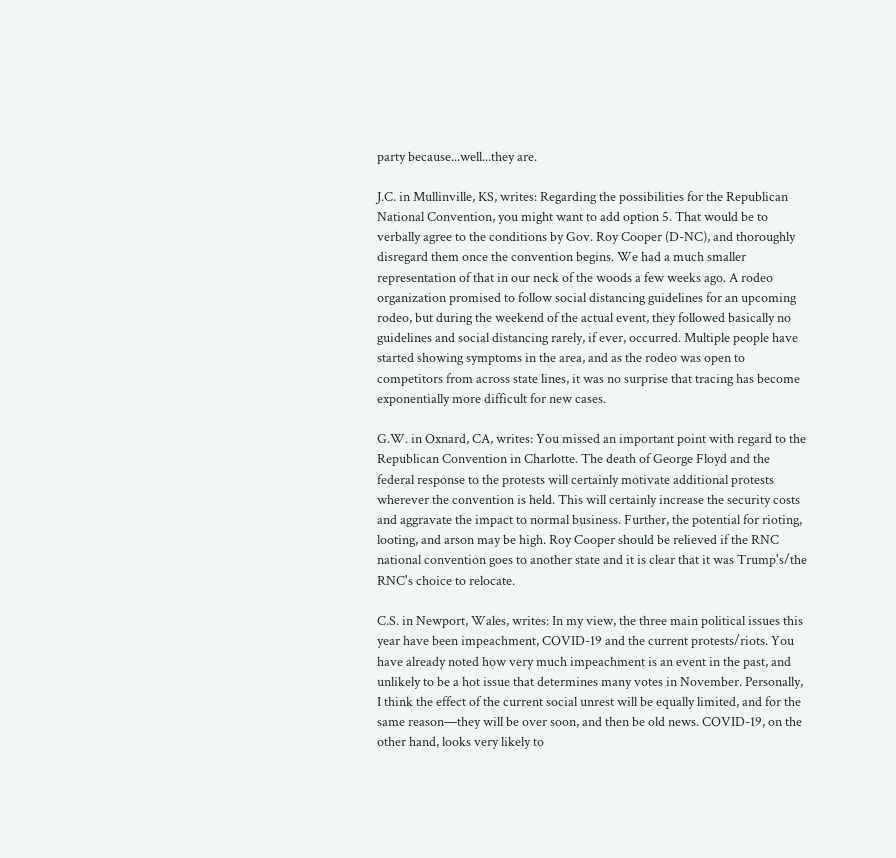party because...well...they are.

J.C. in Mullinville, KS, writes: Regarding the possibilities for the Republican National Convention, you might want to add option 5. That would be to verbally agree to the conditions by Gov. Roy Cooper (D-NC), and thoroughly disregard them once the convention begins. We had a much smaller representation of that in our neck of the woods a few weeks ago. A rodeo organization promised to follow social distancing guidelines for an upcoming rodeo, but during the weekend of the actual event, they followed basically no guidelines and social distancing rarely, if ever, occurred. Multiple people have started showing symptoms in the area, and as the rodeo was open to competitors from across state lines, it was no surprise that tracing has become exponentially more difficult for new cases.

G.W. in Oxnard, CA, writes: You missed an important point with regard to the Republican Convention in Charlotte. The death of George Floyd and the federal response to the protests will certainly motivate additional protests wherever the convention is held. This will certainly increase the security costs and aggravate the impact to normal business. Further, the potential for rioting, looting, and arson may be high. Roy Cooper should be relieved if the RNC national convention goes to another state and it is clear that it was Trump's/the RNC's choice to relocate.

C.S. in Newport, Wales, writes: In my view, the three main political issues this year have been impeachment, COVID-19 and the current protests/riots. You have already noted how very much impeachment is an event in the past, and unlikely to be a hot issue that determines many votes in November. Personally, I think the effect of the current social unrest will be equally limited, and for the same reason—they will be over soon, and then be old news. COVID-19, on the other hand, looks very likely to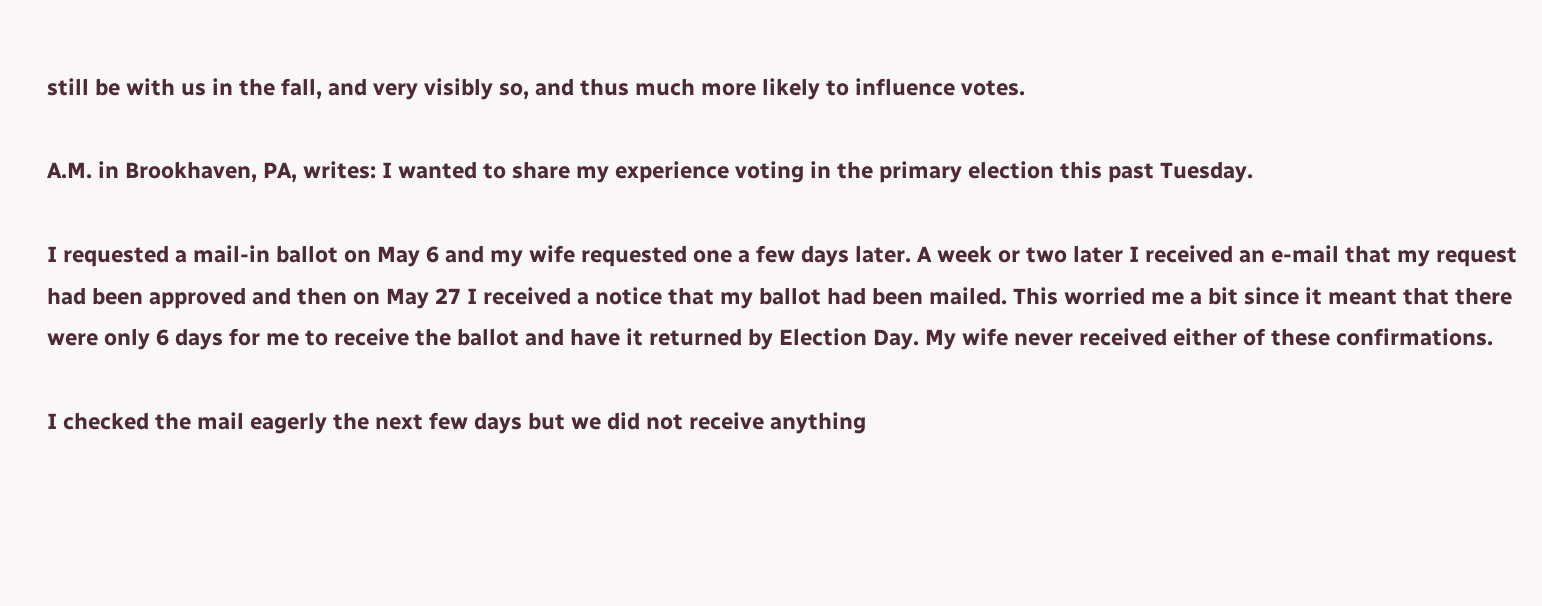still be with us in the fall, and very visibly so, and thus much more likely to influence votes.

A.M. in Brookhaven, PA, writes: I wanted to share my experience voting in the primary election this past Tuesday.

I requested a mail-in ballot on May 6 and my wife requested one a few days later. A week or two later I received an e-mail that my request had been approved and then on May 27 I received a notice that my ballot had been mailed. This worried me a bit since it meant that there were only 6 days for me to receive the ballot and have it returned by Election Day. My wife never received either of these confirmations.

I checked the mail eagerly the next few days but we did not receive anything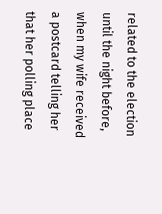related to the election until the night before, when my wife received a postcard telling her that her polling place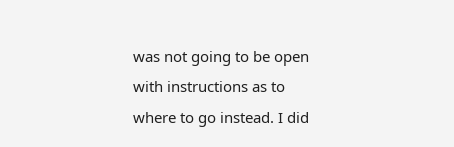was not going to be open with instructions as to where to go instead. I did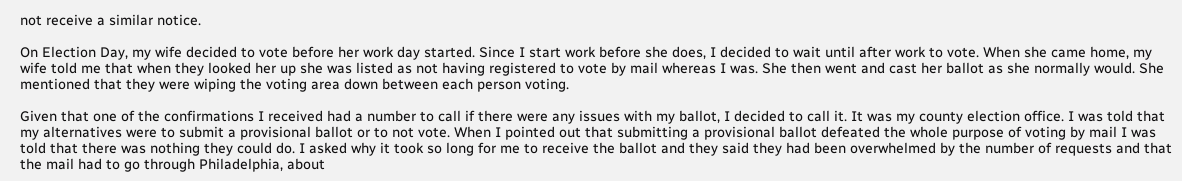not receive a similar notice.

On Election Day, my wife decided to vote before her work day started. Since I start work before she does, I decided to wait until after work to vote. When she came home, my wife told me that when they looked her up she was listed as not having registered to vote by mail whereas I was. She then went and cast her ballot as she normally would. She mentioned that they were wiping the voting area down between each person voting.

Given that one of the confirmations I received had a number to call if there were any issues with my ballot, I decided to call it. It was my county election office. I was told that my alternatives were to submit a provisional ballot or to not vote. When I pointed out that submitting a provisional ballot defeated the whole purpose of voting by mail I was told that there was nothing they could do. I asked why it took so long for me to receive the ballot and they said they had been overwhelmed by the number of requests and that the mail had to go through Philadelphia, about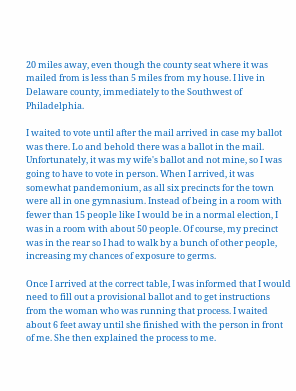20 miles away, even though the county seat where it was mailed from is less than 5 miles from my house. I live in Delaware county, immediately to the Southwest of Philadelphia.

I waited to vote until after the mail arrived in case my ballot was there. Lo and behold there was a ballot in the mail. Unfortunately, it was my wife's ballot and not mine, so I was going to have to vote in person. When I arrived, it was somewhat pandemonium, as all six precincts for the town were all in one gymnasium. Instead of being in a room with fewer than 15 people like I would be in a normal election, I was in a room with about 50 people. Of course, my precinct was in the rear so I had to walk by a bunch of other people, increasing my chances of exposure to germs.

Once I arrived at the correct table, I was informed that I would need to fill out a provisional ballot and to get instructions from the woman who was running that process. I waited about 6 feet away until she finished with the person in front of me. She then explained the process to me.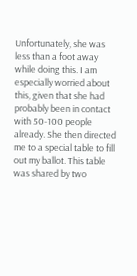Unfortunately, she was less than a foot away while doing this. I am especially worried about this, given that she had probably been in contact with 50-100 people already. She then directed me to a special table to fill out my ballot. This table was shared by two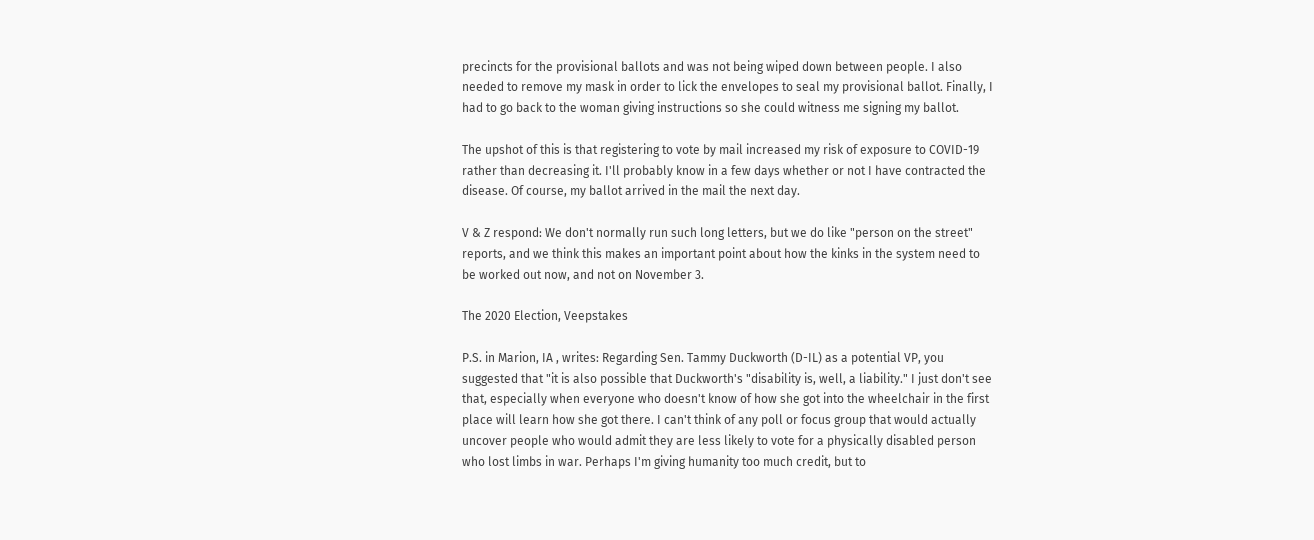precincts for the provisional ballots and was not being wiped down between people. I also needed to remove my mask in order to lick the envelopes to seal my provisional ballot. Finally, I had to go back to the woman giving instructions so she could witness me signing my ballot.

The upshot of this is that registering to vote by mail increased my risk of exposure to COVID-19 rather than decreasing it. I'll probably know in a few days whether or not I have contracted the disease. Of course, my ballot arrived in the mail the next day.

V & Z respond: We don't normally run such long letters, but we do like "person on the street" reports, and we think this makes an important point about how the kinks in the system need to be worked out now, and not on November 3.

The 2020 Election, Veepstakes

P.S. in Marion, IA , writes: Regarding Sen. Tammy Duckworth (D-IL) as a potential VP, you suggested that "it is also possible that Duckworth's "disability is, well, a liability." I just don't see that, especially when everyone who doesn't know of how she got into the wheelchair in the first place will learn how she got there. I can't think of any poll or focus group that would actually uncover people who would admit they are less likely to vote for a physically disabled person who lost limbs in war. Perhaps I'm giving humanity too much credit, but to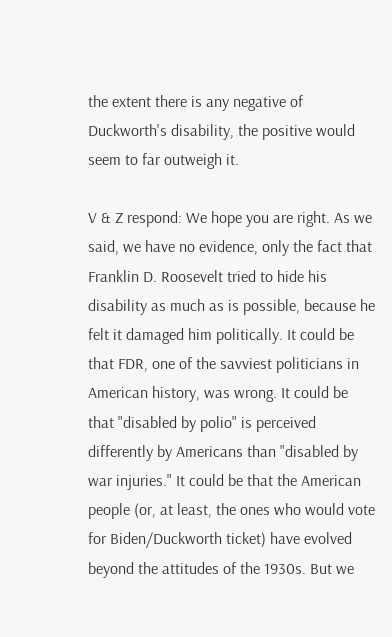the extent there is any negative of Duckworth's disability, the positive would seem to far outweigh it.

V & Z respond: We hope you are right. As we said, we have no evidence, only the fact that Franklin D. Roosevelt tried to hide his disability as much as is possible, because he felt it damaged him politically. It could be that FDR, one of the savviest politicians in American history, was wrong. It could be that "disabled by polio" is perceived differently by Americans than "disabled by war injuries." It could be that the American people (or, at least, the ones who would vote for Biden/Duckworth ticket) have evolved beyond the attitudes of the 1930s. But we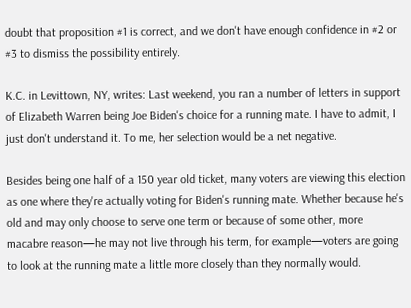doubt that proposition #1 is correct, and we don't have enough confidence in #2 or #3 to dismiss the possibility entirely.

K.C. in Levittown, NY, writes: Last weekend, you ran a number of letters in support of Elizabeth Warren being Joe Biden's choice for a running mate. I have to admit, I just don't understand it. To me, her selection would be a net negative.

Besides being one half of a 150 year old ticket, many voters are viewing this election as one where they're actually voting for Biden's running mate. Whether because he's old and may only choose to serve one term or because of some other, more macabre reason—he may not live through his term, for example—voters are going to look at the running mate a little more closely than they normally would.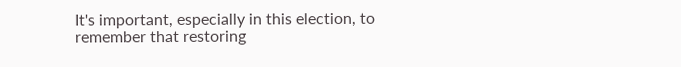It's important, especially in this election, to remember that restoring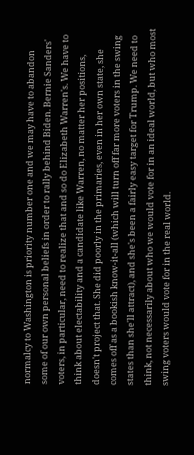normalcy to Washington is priority number one and we may have to abandon some of our own personal beliefs in order to rally behind Biden. Bernie Sanders' voters, in particular, need to realize that and so do Elizabeth Warren's. We have to think about electability and a candidate like Warren, no matter her positions, doesn't project that. She did poorly in the primaries, even in her own state, she comes off as a bookish know-it-all (which will turn off far more voters in the swing states than she'll attract), and she's been a fairly easy target for Trump. We need to think, not necessarily about who we would vote for in an ideal world, but who most swing voters would vote for in the real world.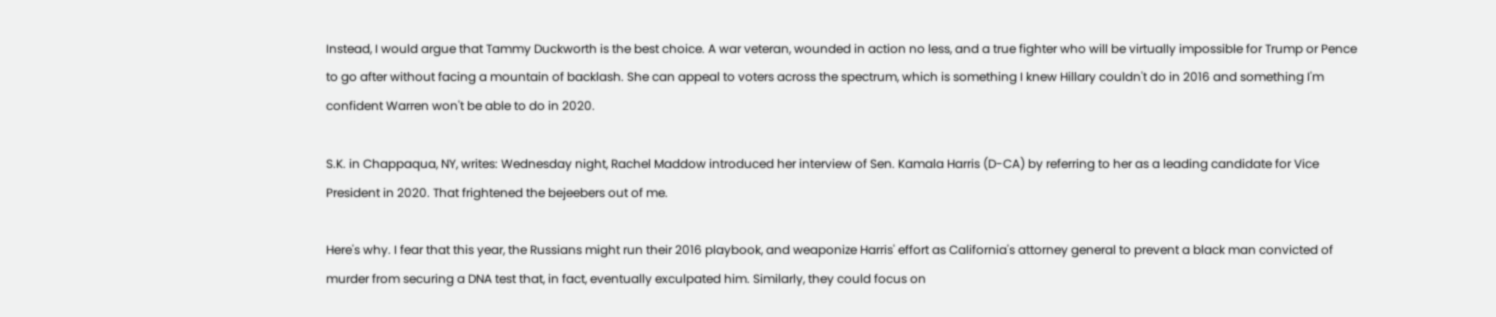Instead, I would argue that Tammy Duckworth is the best choice. A war veteran, wounded in action no less, and a true fighter who will be virtually impossible for Trump or Pence to go after without facing a mountain of backlash. She can appeal to voters across the spectrum, which is something I knew Hillary couldn't do in 2016 and something I'm confident Warren won't be able to do in 2020.

S.K. in Chappaqua, NY, writes: Wednesday night, Rachel Maddow introduced her interview of Sen. Kamala Harris (D-CA) by referring to her as a leading candidate for Vice President in 2020. That frightened the bejeebers out of me.

Here's why. I fear that this year, the Russians might run their 2016 playbook, and weaponize Harris' effort as California's attorney general to prevent a black man convicted of murder from securing a DNA test that, in fact, eventually exculpated him. Similarly, they could focus on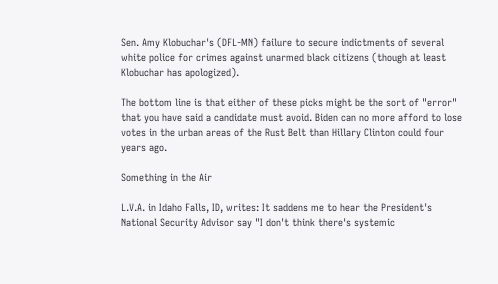Sen. Amy Klobuchar's (DFL-MN) failure to secure indictments of several white police for crimes against unarmed black citizens (though at least Klobuchar has apologized).

The bottom line is that either of these picks might be the sort of "error" that you have said a candidate must avoid. Biden can no more afford to lose votes in the urban areas of the Rust Belt than Hillary Clinton could four years ago.

Something in the Air

L.V.A. in Idaho Falls, ID, writes: It saddens me to hear the President's National Security Advisor say "I don't think there's systemic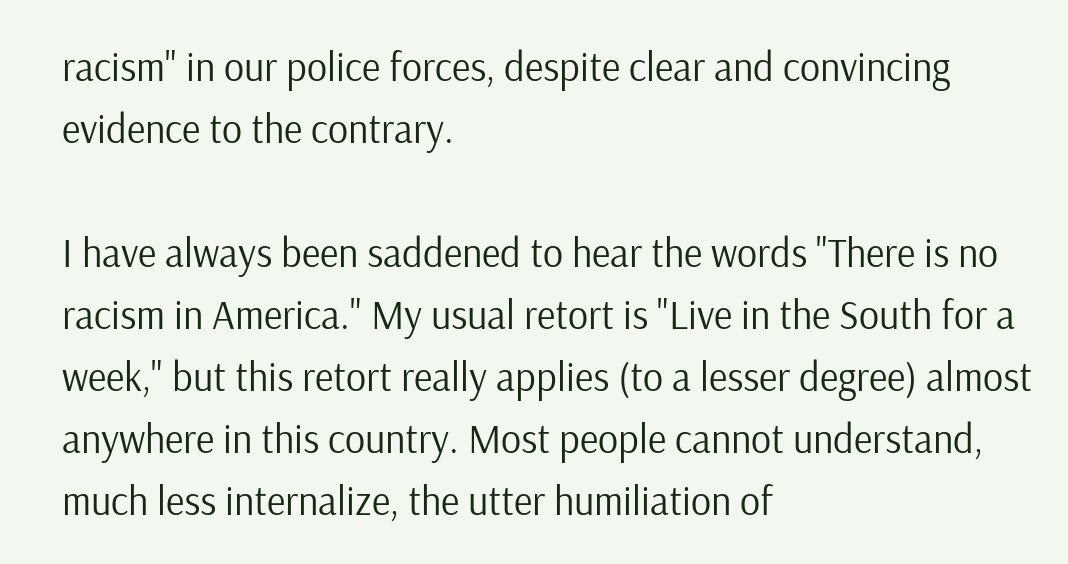racism" in our police forces, despite clear and convincing evidence to the contrary.

I have always been saddened to hear the words "There is no racism in America." My usual retort is "Live in the South for a week," but this retort really applies (to a lesser degree) almost anywhere in this country. Most people cannot understand, much less internalize, the utter humiliation of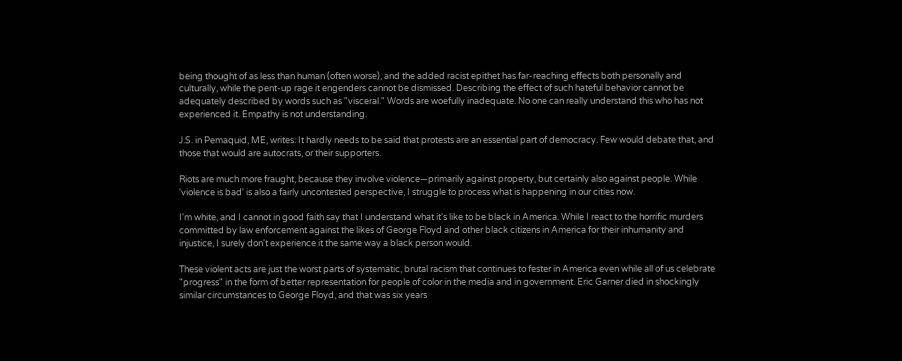being thought of as less than human (often worse), and the added racist epithet has far-reaching effects both personally and culturally, while the pent-up rage it engenders cannot be dismissed. Describing the effect of such hateful behavior cannot be adequately described by words such as "visceral." Words are woefully inadequate. No one can really understand this who has not experienced it. Empathy is not understanding.

J.S. in Pemaquid, ME, writes: It hardly needs to be said that protests are an essential part of democracy. Few would debate that, and those that would are autocrats, or their supporters.

Riots are much more fraught, because they involve violence—primarily against property, but certainly also against people. While 'violence is bad' is also a fairly uncontested perspective, I struggle to process what is happening in our cities now.

I'm white, and I cannot in good faith say that I understand what it's like to be black in America. While I react to the horrific murders committed by law enforcement against the likes of George Floyd and other black citizens in America for their inhumanity and injustice, I surely don't experience it the same way a black person would.

These violent acts are just the worst parts of systematic, brutal racism that continues to fester in America even while all of us celebrate "progress" in the form of better representation for people of color in the media and in government. Eric Garner died in shockingly similar circumstances to George Floyd, and that was six years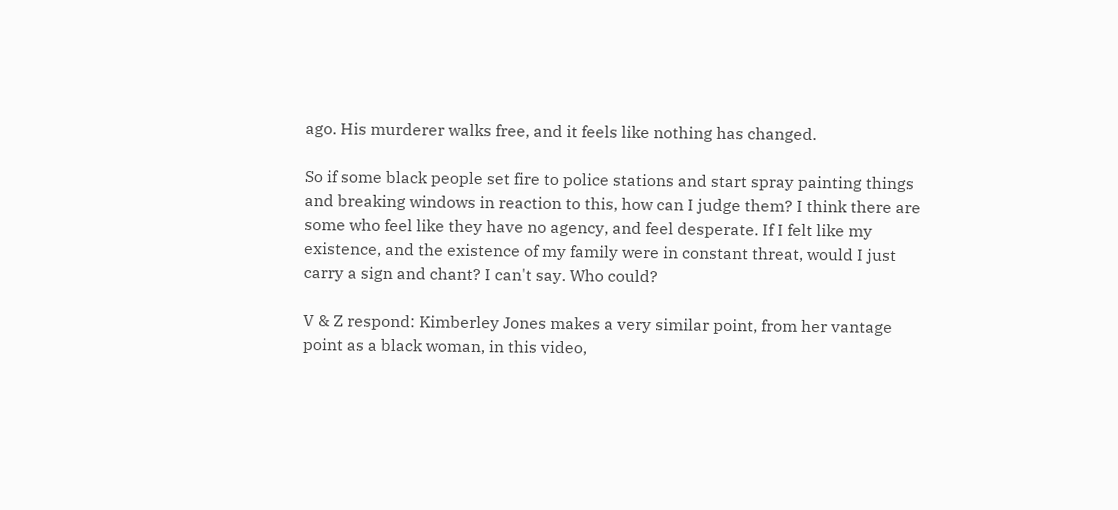ago. His murderer walks free, and it feels like nothing has changed.

So if some black people set fire to police stations and start spray painting things and breaking windows in reaction to this, how can I judge them? I think there are some who feel like they have no agency, and feel desperate. If I felt like my existence, and the existence of my family were in constant threat, would I just carry a sign and chant? I can't say. Who could?

V & Z respond: Kimberley Jones makes a very similar point, from her vantage point as a black woman, in this video,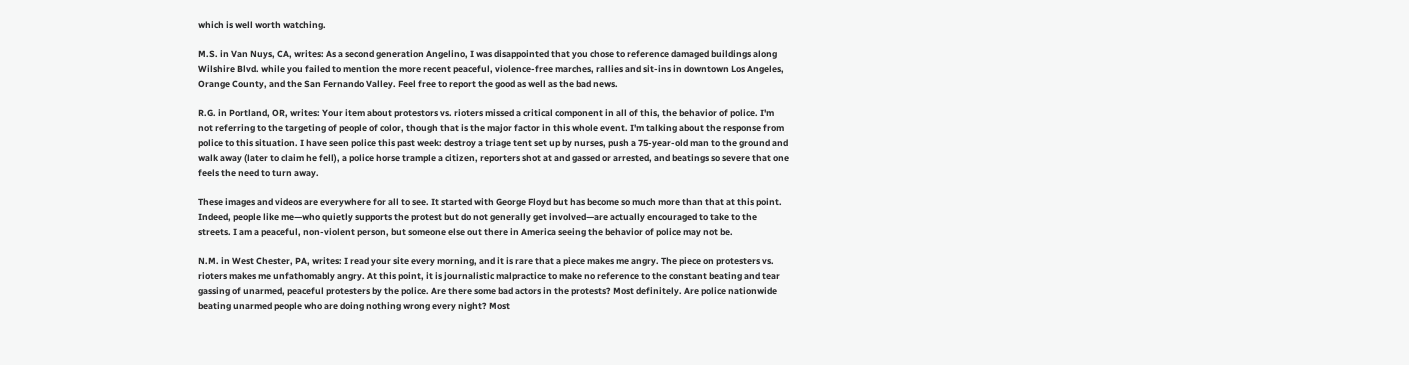which is well worth watching.

M.S. in Van Nuys, CA, writes: As a second generation Angelino, I was disappointed that you chose to reference damaged buildings along Wilshire Blvd. while you failed to mention the more recent peaceful, violence-free marches, rallies and sit-ins in downtown Los Angeles, Orange County, and the San Fernando Valley. Feel free to report the good as well as the bad news.

R.G. in Portland, OR, writes: Your item about protestors vs. rioters missed a critical component in all of this, the behavior of police. I'm not referring to the targeting of people of color, though that is the major factor in this whole event. I'm talking about the response from police to this situation. I have seen police this past week: destroy a triage tent set up by nurses, push a 75-year-old man to the ground and walk away (later to claim he fell), a police horse trample a citizen, reporters shot at and gassed or arrested, and beatings so severe that one feels the need to turn away.

These images and videos are everywhere for all to see. It started with George Floyd but has become so much more than that at this point. Indeed, people like me—who quietly supports the protest but do not generally get involved—are actually encouraged to take to the streets. I am a peaceful, non-violent person, but someone else out there in America seeing the behavior of police may not be.

N.M. in West Chester, PA, writes: I read your site every morning, and it is rare that a piece makes me angry. The piece on protesters vs. rioters makes me unfathomably angry. At this point, it is journalistic malpractice to make no reference to the constant beating and tear gassing of unarmed, peaceful protesters by the police. Are there some bad actors in the protests? Most definitely. Are police nationwide beating unarmed people who are doing nothing wrong every night? Most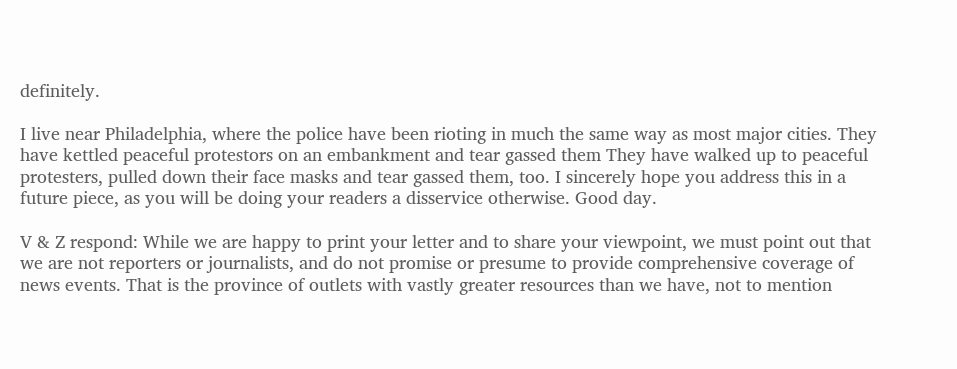definitely.

I live near Philadelphia, where the police have been rioting in much the same way as most major cities. They have kettled peaceful protestors on an embankment and tear gassed them They have walked up to peaceful protesters, pulled down their face masks and tear gassed them, too. I sincerely hope you address this in a future piece, as you will be doing your readers a disservice otherwise. Good day.

V & Z respond: While we are happy to print your letter and to share your viewpoint, we must point out that we are not reporters or journalists, and do not promise or presume to provide comprehensive coverage of news events. That is the province of outlets with vastly greater resources than we have, not to mention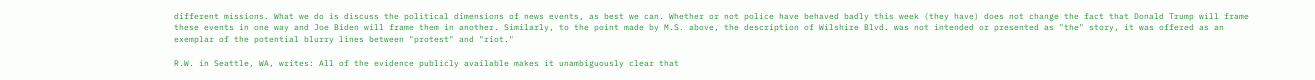different missions. What we do is discuss the political dimensions of news events, as best we can. Whether or not police have behaved badly this week (they have) does not change the fact that Donald Trump will frame these events in one way and Joe Biden will frame them in another. Similarly, to the point made by M.S. above, the description of Wilshire Blvd. was not intended or presented as "the" story, it was offered as an exemplar of the potential blurry lines between "protest" and "riot."

R.W. in Seattle, WA, writes: All of the evidence publicly available makes it unambiguously clear that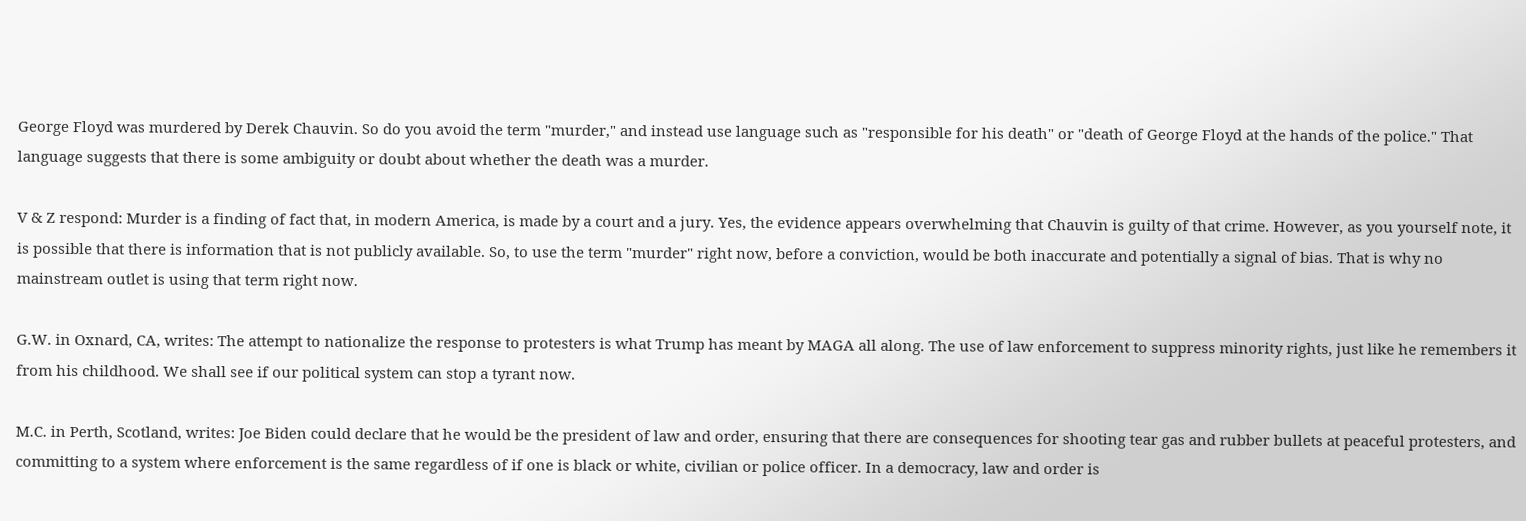George Floyd was murdered by Derek Chauvin. So do you avoid the term "murder," and instead use language such as "responsible for his death" or "death of George Floyd at the hands of the police." That language suggests that there is some ambiguity or doubt about whether the death was a murder.

V & Z respond: Murder is a finding of fact that, in modern America, is made by a court and a jury. Yes, the evidence appears overwhelming that Chauvin is guilty of that crime. However, as you yourself note, it is possible that there is information that is not publicly available. So, to use the term "murder" right now, before a conviction, would be both inaccurate and potentially a signal of bias. That is why no mainstream outlet is using that term right now.

G.W. in Oxnard, CA, writes: The attempt to nationalize the response to protesters is what Trump has meant by MAGA all along. The use of law enforcement to suppress minority rights, just like he remembers it from his childhood. We shall see if our political system can stop a tyrant now.

M.C. in Perth, Scotland, writes: Joe Biden could declare that he would be the president of law and order, ensuring that there are consequences for shooting tear gas and rubber bullets at peaceful protesters, and committing to a system where enforcement is the same regardless of if one is black or white, civilian or police officer. In a democracy, law and order is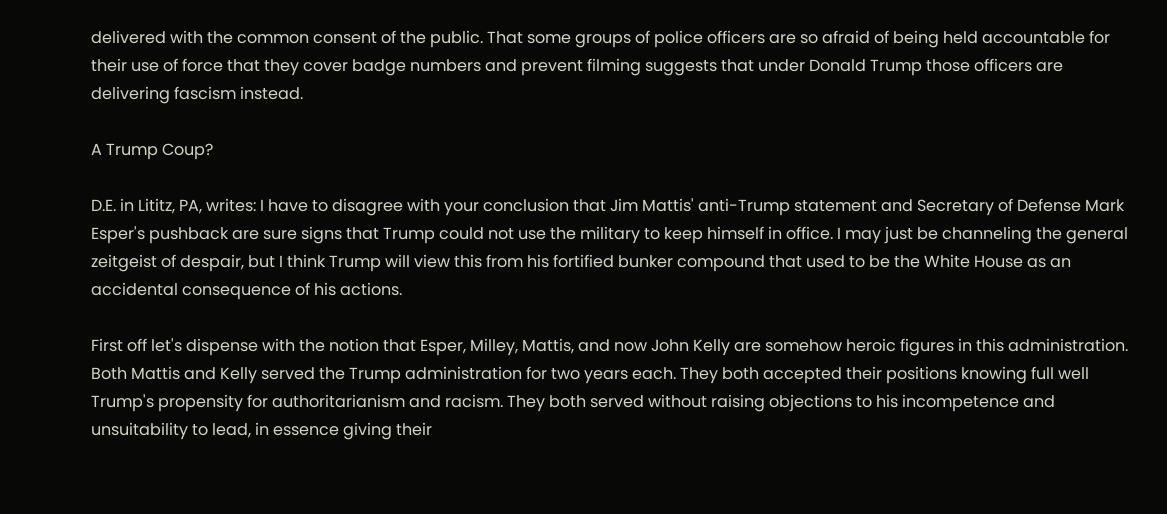delivered with the common consent of the public. That some groups of police officers are so afraid of being held accountable for their use of force that they cover badge numbers and prevent filming suggests that under Donald Trump those officers are delivering fascism instead.

A Trump Coup?

D.E. in Lititz, PA, writes: I have to disagree with your conclusion that Jim Mattis' anti-Trump statement and Secretary of Defense Mark Esper's pushback are sure signs that Trump could not use the military to keep himself in office. I may just be channeling the general zeitgeist of despair, but I think Trump will view this from his fortified bunker compound that used to be the White House as an accidental consequence of his actions.

First off let's dispense with the notion that Esper, Milley, Mattis, and now John Kelly are somehow heroic figures in this administration. Both Mattis and Kelly served the Trump administration for two years each. They both accepted their positions knowing full well Trump's propensity for authoritarianism and racism. They both served without raising objections to his incompetence and unsuitability to lead, in essence giving their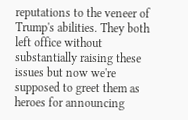reputations to the veneer of Trump's abilities. They both left office without substantially raising these issues but now we're supposed to greet them as heroes for announcing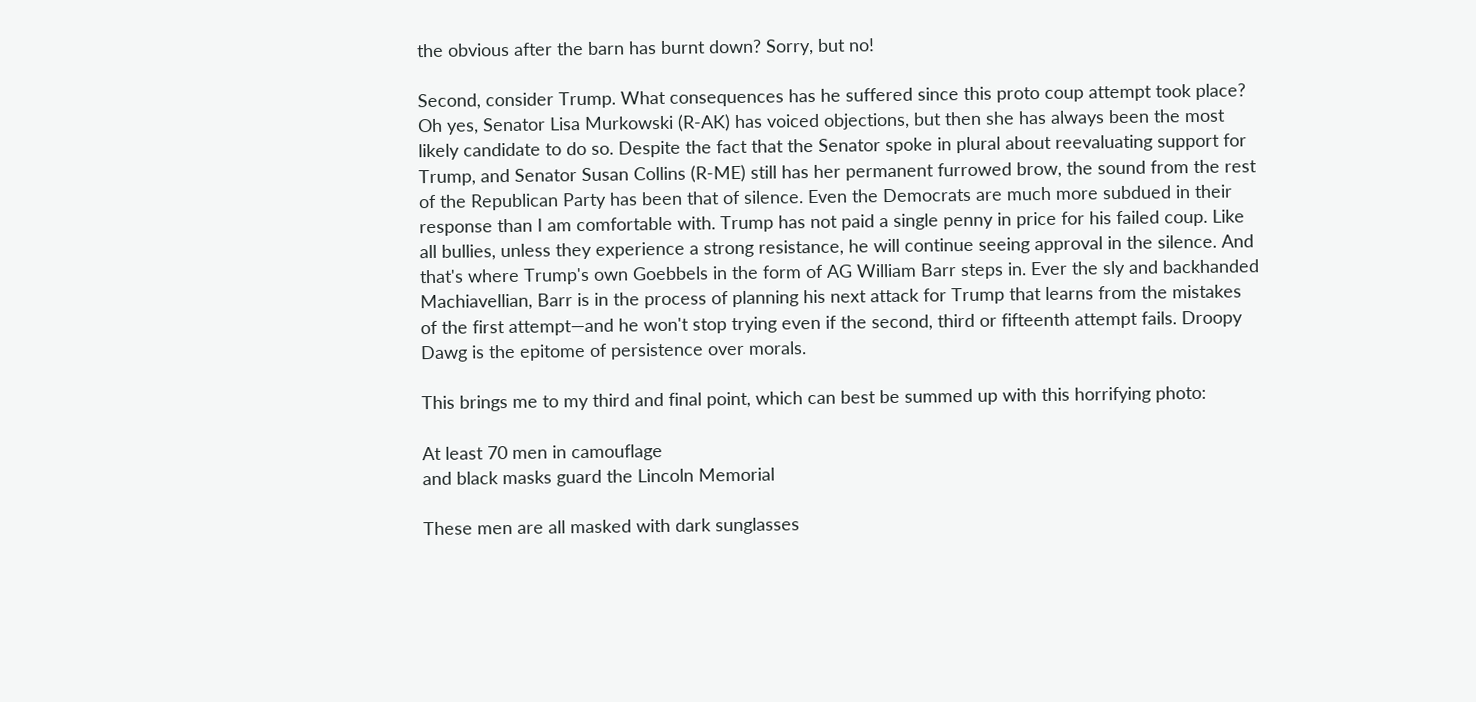the obvious after the barn has burnt down? Sorry, but no!

Second, consider Trump. What consequences has he suffered since this proto coup attempt took place? Oh yes, Senator Lisa Murkowski (R-AK) has voiced objections, but then she has always been the most likely candidate to do so. Despite the fact that the Senator spoke in plural about reevaluating support for Trump, and Senator Susan Collins (R-ME) still has her permanent furrowed brow, the sound from the rest of the Republican Party has been that of silence. Even the Democrats are much more subdued in their response than I am comfortable with. Trump has not paid a single penny in price for his failed coup. Like all bullies, unless they experience a strong resistance, he will continue seeing approval in the silence. And that's where Trump's own Goebbels in the form of AG William Barr steps in. Ever the sly and backhanded Machiavellian, Barr is in the process of planning his next attack for Trump that learns from the mistakes of the first attempt—and he won't stop trying even if the second, third or fifteenth attempt fails. Droopy Dawg is the epitome of persistence over morals.

This brings me to my third and final point, which can best be summed up with this horrifying photo:

At least 70 men in camouflage
and black masks guard the Lincoln Memorial

These men are all masked with dark sunglasses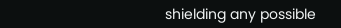shielding any possible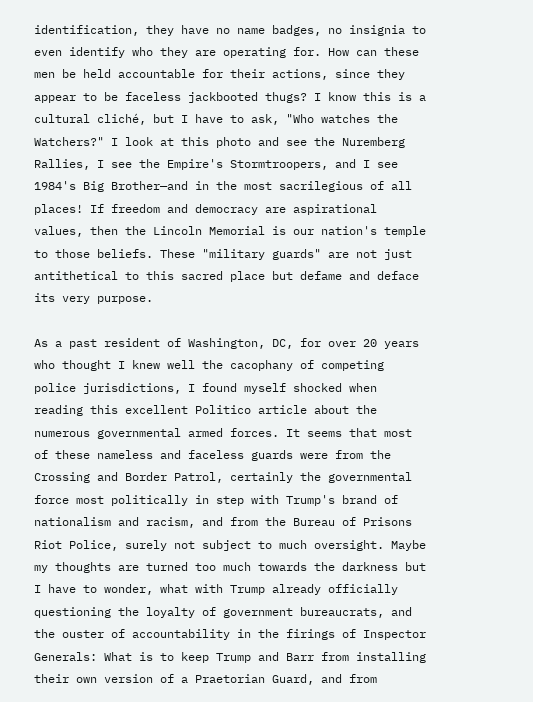identification, they have no name badges, no insignia to even identify who they are operating for. How can these men be held accountable for their actions, since they appear to be faceless jackbooted thugs? I know this is a cultural cliché, but I have to ask, "Who watches the Watchers?" I look at this photo and see the Nuremberg Rallies, I see the Empire's Stormtroopers, and I see 1984's Big Brother—and in the most sacrilegious of all places! If freedom and democracy are aspirational values, then the Lincoln Memorial is our nation's temple to those beliefs. These "military guards" are not just antithetical to this sacred place but defame and deface its very purpose.

As a past resident of Washington, DC, for over 20 years who thought I knew well the cacophany of competing police jurisdictions, I found myself shocked when reading this excellent Politico article about the numerous governmental armed forces. It seems that most of these nameless and faceless guards were from the Crossing and Border Patrol, certainly the governmental force most politically in step with Trump's brand of nationalism and racism, and from the Bureau of Prisons Riot Police, surely not subject to much oversight. Maybe my thoughts are turned too much towards the darkness but I have to wonder, what with Trump already officially questioning the loyalty of government bureaucrats, and the ouster of accountability in the firings of Inspector Generals: What is to keep Trump and Barr from installing their own version of a Praetorian Guard, and from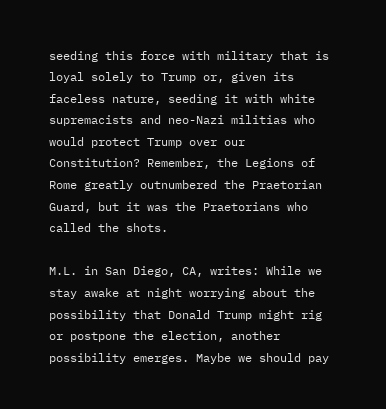seeding this force with military that is loyal solely to Trump or, given its faceless nature, seeding it with white supremacists and neo-Nazi militias who would protect Trump over our Constitution? Remember, the Legions of Rome greatly outnumbered the Praetorian Guard, but it was the Praetorians who called the shots.

M.L. in San Diego, CA, writes: While we stay awake at night worrying about the possibility that Donald Trump might rig or postpone the election, another possibility emerges. Maybe we should pay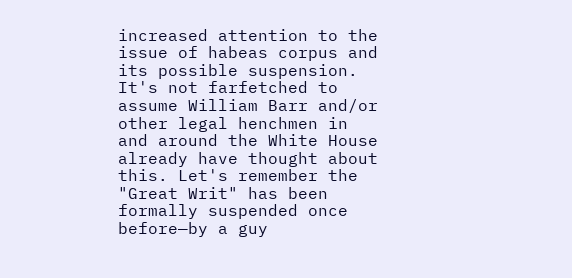increased attention to the issue of habeas corpus and its possible suspension. It's not farfetched to assume William Barr and/or other legal henchmen in and around the White House already have thought about this. Let's remember the "Great Writ" has been formally suspended once before—by a guy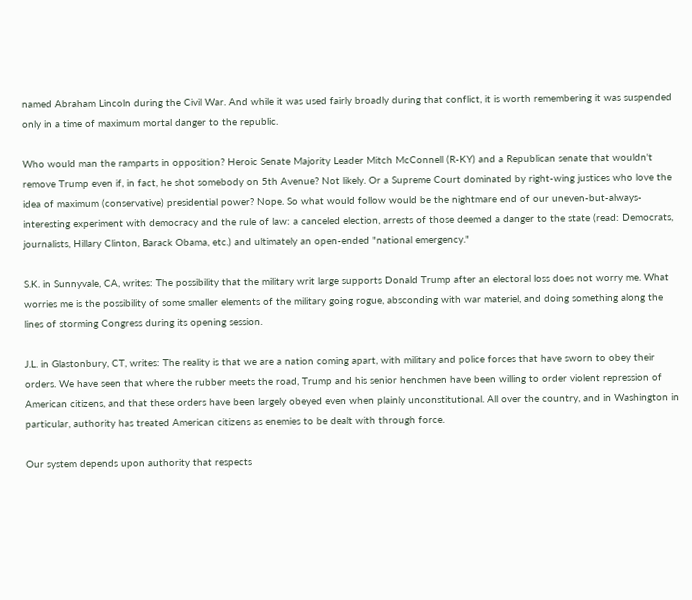named Abraham Lincoln during the Civil War. And while it was used fairly broadly during that conflict, it is worth remembering it was suspended only in a time of maximum mortal danger to the republic.

Who would man the ramparts in opposition? Heroic Senate Majority Leader Mitch McConnell (R-KY) and a Republican senate that wouldn't remove Trump even if, in fact, he shot somebody on 5th Avenue? Not likely. Or a Supreme Court dominated by right-wing justices who love the idea of maximum (conservative) presidential power? Nope. So what would follow would be the nightmare end of our uneven-but-always-interesting experiment with democracy and the rule of law: a canceled election, arrests of those deemed a danger to the state (read: Democrats, journalists, Hillary Clinton, Barack Obama, etc.) and ultimately an open-ended "national emergency."

S.K. in Sunnyvale, CA, writes: The possibility that the military writ large supports Donald Trump after an electoral loss does not worry me. What worries me is the possibility of some smaller elements of the military going rogue, absconding with war materiel, and doing something along the lines of storming Congress during its opening session.

J.L. in Glastonbury, CT, writes: The reality is that we are a nation coming apart, with military and police forces that have sworn to obey their orders. We have seen that where the rubber meets the road, Trump and his senior henchmen have been willing to order violent repression of American citizens, and that these orders have been largely obeyed even when plainly unconstitutional. All over the country, and in Washington in particular, authority has treated American citizens as enemies to be dealt with through force.

Our system depends upon authority that respects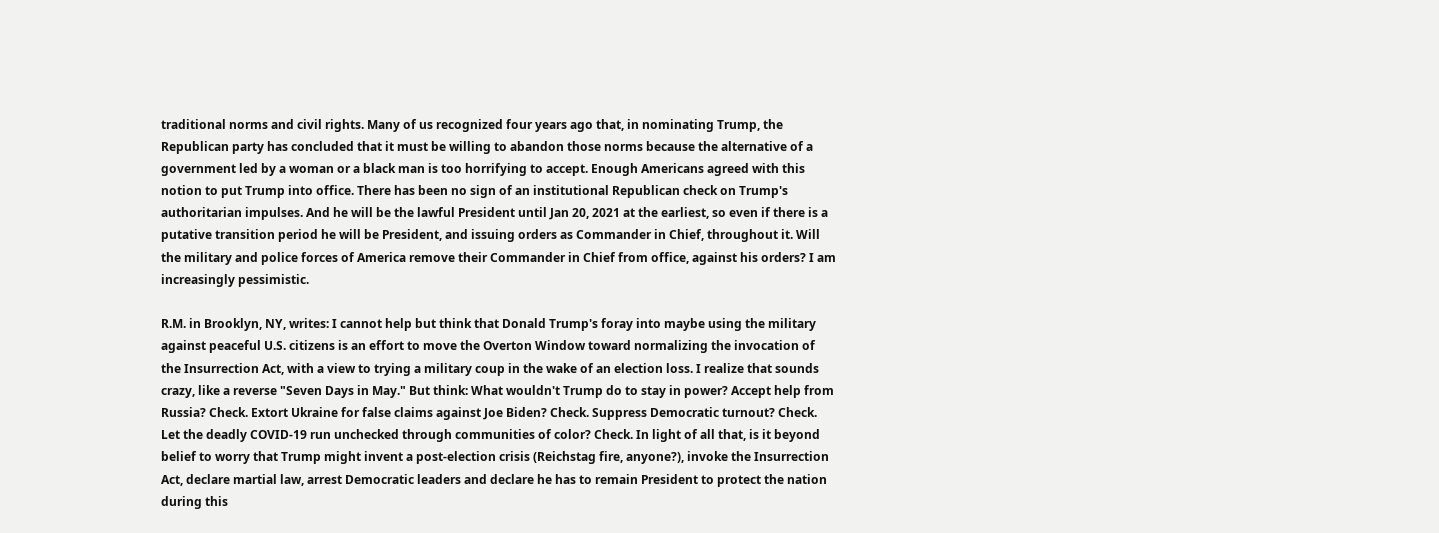traditional norms and civil rights. Many of us recognized four years ago that, in nominating Trump, the Republican party has concluded that it must be willing to abandon those norms because the alternative of a government led by a woman or a black man is too horrifying to accept. Enough Americans agreed with this notion to put Trump into office. There has been no sign of an institutional Republican check on Trump's authoritarian impulses. And he will be the lawful President until Jan 20, 2021 at the earliest, so even if there is a putative transition period he will be President, and issuing orders as Commander in Chief, throughout it. Will the military and police forces of America remove their Commander in Chief from office, against his orders? I am increasingly pessimistic.

R.M. in Brooklyn, NY, writes: I cannot help but think that Donald Trump's foray into maybe using the military against peaceful U.S. citizens is an effort to move the Overton Window toward normalizing the invocation of the Insurrection Act, with a view to trying a military coup in the wake of an election loss. I realize that sounds crazy, like a reverse "Seven Days in May." But think: What wouldn't Trump do to stay in power? Accept help from Russia? Check. Extort Ukraine for false claims against Joe Biden? Check. Suppress Democratic turnout? Check. Let the deadly COVID-19 run unchecked through communities of color? Check. In light of all that, is it beyond belief to worry that Trump might invent a post-election crisis (Reichstag fire, anyone?), invoke the Insurrection Act, declare martial law, arrest Democratic leaders and declare he has to remain President to protect the nation during this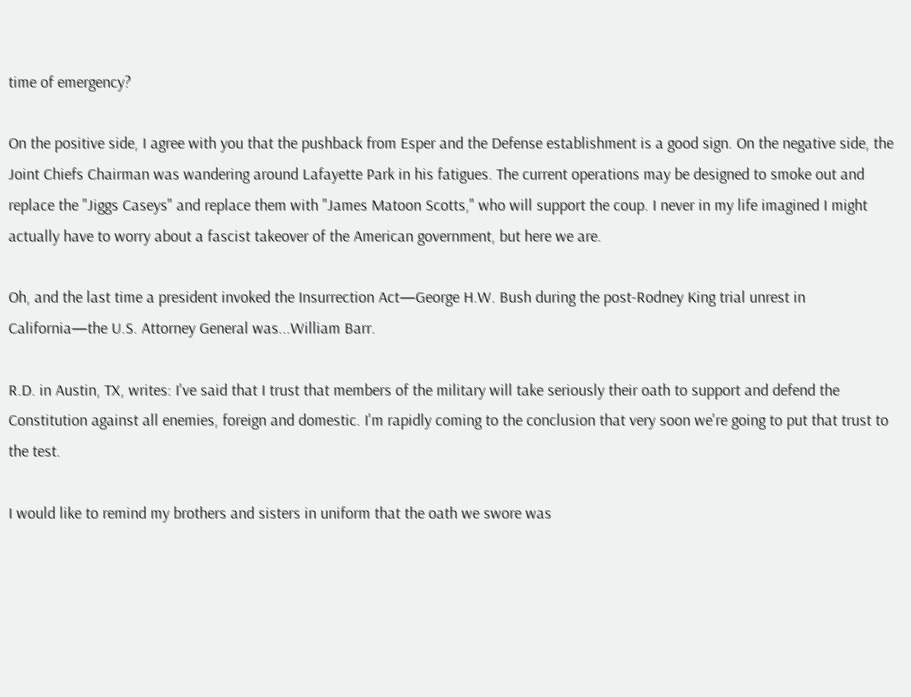time of emergency?

On the positive side, I agree with you that the pushback from Esper and the Defense establishment is a good sign. On the negative side, the Joint Chiefs Chairman was wandering around Lafayette Park in his fatigues. The current operations may be designed to smoke out and replace the "Jiggs Caseys" and replace them with "James Matoon Scotts," who will support the coup. I never in my life imagined I might actually have to worry about a fascist takeover of the American government, but here we are.

Oh, and the last time a president invoked the Insurrection Act—George H.W. Bush during the post-Rodney King trial unrest in California—the U.S. Attorney General was...William Barr.

R.D. in Austin, TX, writes: I've said that I trust that members of the military will take seriously their oath to support and defend the Constitution against all enemies, foreign and domestic. I'm rapidly coming to the conclusion that very soon we're going to put that trust to the test.

I would like to remind my brothers and sisters in uniform that the oath we swore was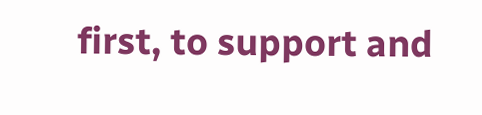first, to support and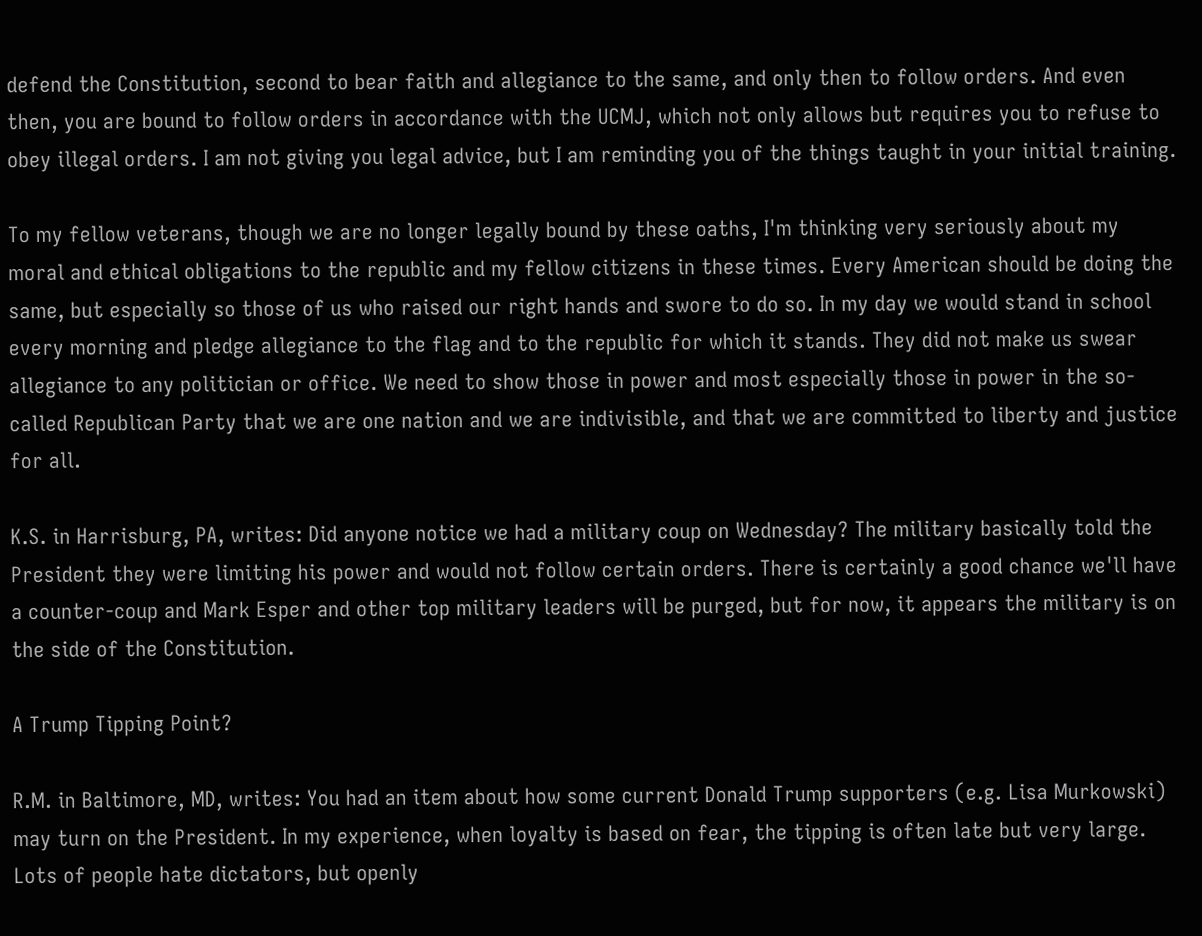defend the Constitution, second to bear faith and allegiance to the same, and only then to follow orders. And even then, you are bound to follow orders in accordance with the UCMJ, which not only allows but requires you to refuse to obey illegal orders. I am not giving you legal advice, but I am reminding you of the things taught in your initial training.

To my fellow veterans, though we are no longer legally bound by these oaths, I'm thinking very seriously about my moral and ethical obligations to the republic and my fellow citizens in these times. Every American should be doing the same, but especially so those of us who raised our right hands and swore to do so. In my day we would stand in school every morning and pledge allegiance to the flag and to the republic for which it stands. They did not make us swear allegiance to any politician or office. We need to show those in power and most especially those in power in the so-called Republican Party that we are one nation and we are indivisible, and that we are committed to liberty and justice for all.

K.S. in Harrisburg, PA, writes: Did anyone notice we had a military coup on Wednesday? The military basically told the President they were limiting his power and would not follow certain orders. There is certainly a good chance we'll have a counter-coup and Mark Esper and other top military leaders will be purged, but for now, it appears the military is on the side of the Constitution.

A Trump Tipping Point?

R.M. in Baltimore, MD, writes: You had an item about how some current Donald Trump supporters (e.g. Lisa Murkowski) may turn on the President. In my experience, when loyalty is based on fear, the tipping is often late but very large. Lots of people hate dictators, but openly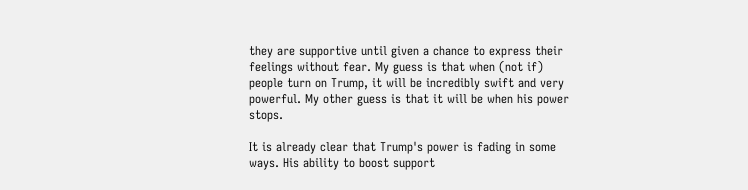they are supportive until given a chance to express their feelings without fear. My guess is that when (not if) people turn on Trump, it will be incredibly swift and very powerful. My other guess is that it will be when his power stops.

It is already clear that Trump's power is fading in some ways. His ability to boost support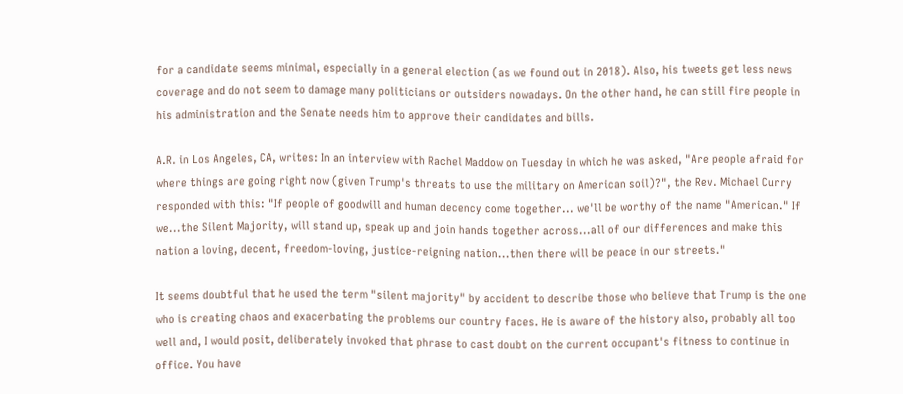for a candidate seems minimal, especially in a general election (as we found out in 2018). Also, his tweets get less news coverage and do not seem to damage many politicians or outsiders nowadays. On the other hand, he can still fire people in his administration and the Senate needs him to approve their candidates and bills.

A.R. in Los Angeles, CA, writes: In an interview with Rachel Maddow on Tuesday in which he was asked, "Are people afraid for where things are going right now (given Trump's threats to use the military on American soil)?", the Rev. Michael Curry responded with this: "If people of goodwill and human decency come together... we'll be worthy of the name "American." If we...the Silent Majority, will stand up, speak up and join hands together across...all of our differences and make this nation a loving, decent, freedom-loving, justice-reigning nation...then there will be peace in our streets."

It seems doubtful that he used the term "silent majority" by accident to describe those who believe that Trump is the one who is creating chaos and exacerbating the problems our country faces. He is aware of the history also, probably all too well and, I would posit, deliberately invoked that phrase to cast doubt on the current occupant's fitness to continue in office. You have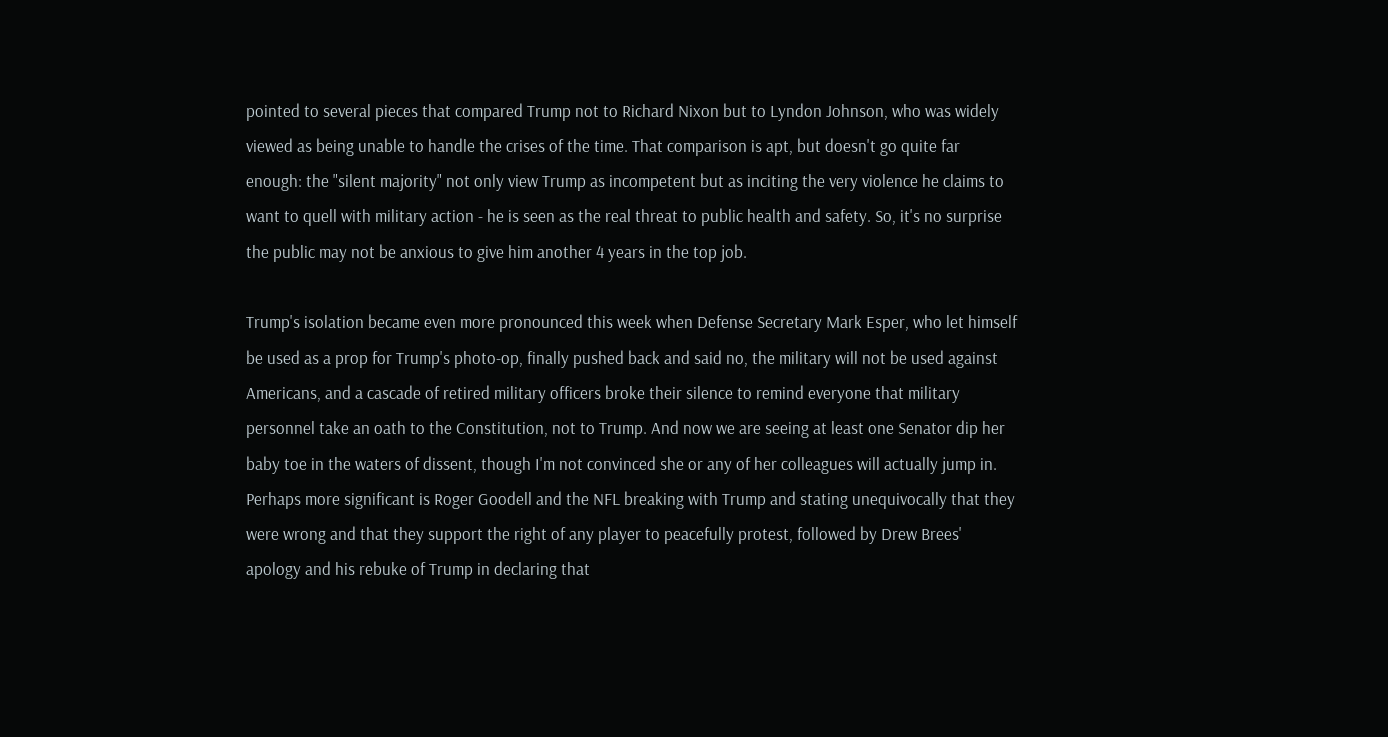pointed to several pieces that compared Trump not to Richard Nixon but to Lyndon Johnson, who was widely viewed as being unable to handle the crises of the time. That comparison is apt, but doesn't go quite far enough: the "silent majority" not only view Trump as incompetent but as inciting the very violence he claims to want to quell with military action - he is seen as the real threat to public health and safety. So, it's no surprise the public may not be anxious to give him another 4 years in the top job.

Trump's isolation became even more pronounced this week when Defense Secretary Mark Esper, who let himself be used as a prop for Trump's photo-op, finally pushed back and said no, the military will not be used against Americans, and a cascade of retired military officers broke their silence to remind everyone that military personnel take an oath to the Constitution, not to Trump. And now we are seeing at least one Senator dip her baby toe in the waters of dissent, though I'm not convinced she or any of her colleagues will actually jump in. Perhaps more significant is Roger Goodell and the NFL breaking with Trump and stating unequivocally that they were wrong and that they support the right of any player to peacefully protest, followed by Drew Brees' apology and his rebuke of Trump in declaring that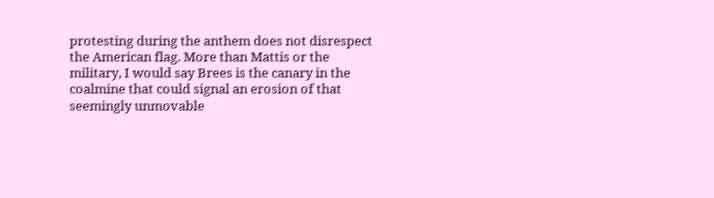protesting during the anthem does not disrespect the American flag. More than Mattis or the military, I would say Brees is the canary in the coalmine that could signal an erosion of that seemingly unmovable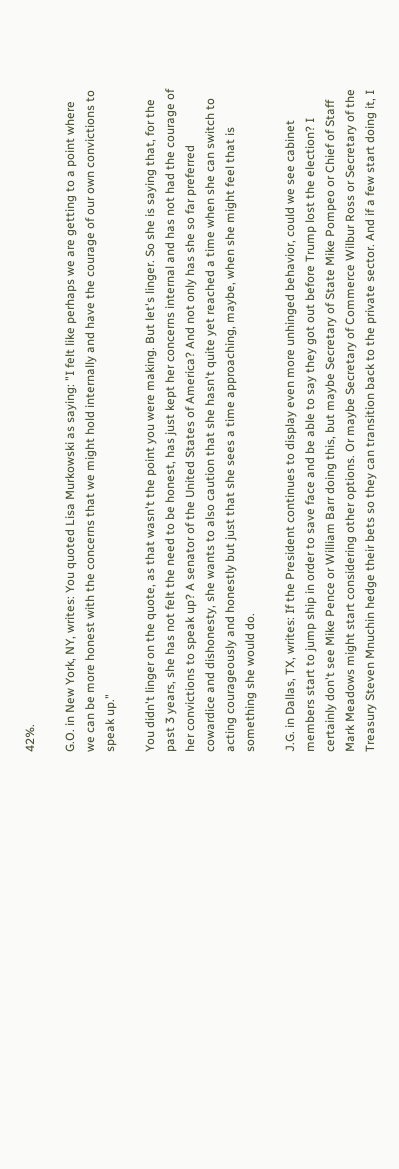42%.

G.O. in New York, NY, writes: You quoted Lisa Murkowski as saying: "I felt like perhaps we are getting to a point where we can be more honest with the concerns that we might hold internally and have the courage of our own convictions to speak up."

You didn't linger on the quote, as that wasn't the point you were making. But let's linger. So she is saying that, for the past 3 years, she has not felt the need to be honest, has just kept her concerns internal and has not had the courage of her convictions to speak up? A senator of the United States of America? And not only has she so far preferred cowardice and dishonesty, she wants to also caution that she hasn't quite yet reached a time when she can switch to acting courageously and honestly but just that she sees a time approaching, maybe, when she might feel that is something she would do.

J.G. in Dallas, TX, writes: If the President continues to display even more unhinged behavior, could we see cabinet members start to jump ship in order to save face and be able to say they got out before Trump lost the election? I certainly don't see Mike Pence or William Barr doing this, but maybe Secretary of State Mike Pompeo or Chief of Staff Mark Meadows might start considering other options. Or maybe Secretary of Commerce Wilbur Ross or Secretary of the Treasury Steven Mnuchin hedge their bets so they can transition back to the private sector. And if a few start doing it, I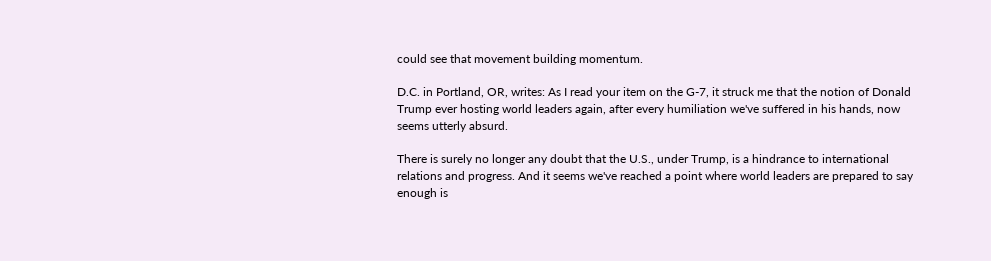could see that movement building momentum.

D.C. in Portland, OR, writes: As I read your item on the G-7, it struck me that the notion of Donald Trump ever hosting world leaders again, after every humiliation we've suffered in his hands, now seems utterly absurd.

There is surely no longer any doubt that the U.S., under Trump, is a hindrance to international relations and progress. And it seems we've reached a point where world leaders are prepared to say enough is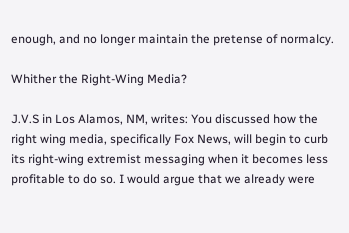enough, and no longer maintain the pretense of normalcy.

Whither the Right-Wing Media?

J.V.S in Los Alamos, NM, writes: You discussed how the right wing media, specifically Fox News, will begin to curb its right-wing extremist messaging when it becomes less profitable to do so. I would argue that we already were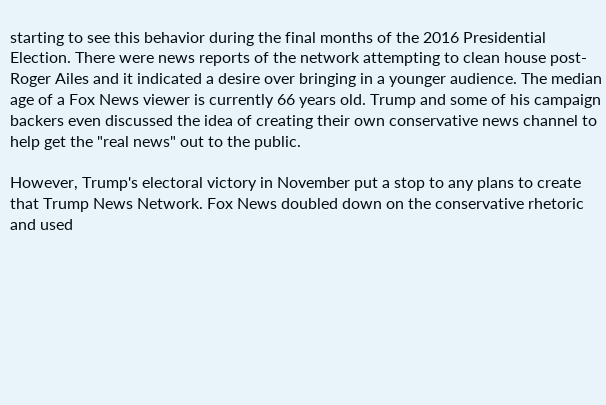starting to see this behavior during the final months of the 2016 Presidential Election. There were news reports of the network attempting to clean house post-Roger Ailes and it indicated a desire over bringing in a younger audience. The median age of a Fox News viewer is currently 66 years old. Trump and some of his campaign backers even discussed the idea of creating their own conservative news channel to help get the "real news" out to the public.

However, Trump's electoral victory in November put a stop to any plans to create that Trump News Network. Fox News doubled down on the conservative rhetoric and used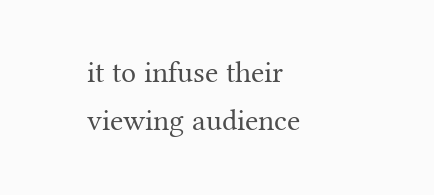it to infuse their viewing audience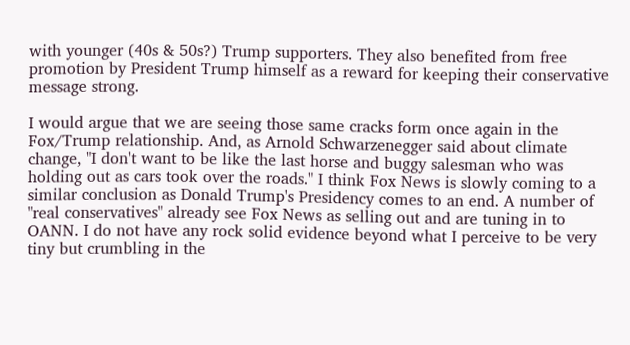with younger (40s & 50s?) Trump supporters. They also benefited from free promotion by President Trump himself as a reward for keeping their conservative message strong.

I would argue that we are seeing those same cracks form once again in the Fox/Trump relationship. And, as Arnold Schwarzenegger said about climate change, "I don't want to be like the last horse and buggy salesman who was holding out as cars took over the roads." I think Fox News is slowly coming to a similar conclusion as Donald Trump's Presidency comes to an end. A number of "real conservatives" already see Fox News as selling out and are tuning in to OANN. I do not have any rock solid evidence beyond what I perceive to be very tiny but crumbling in the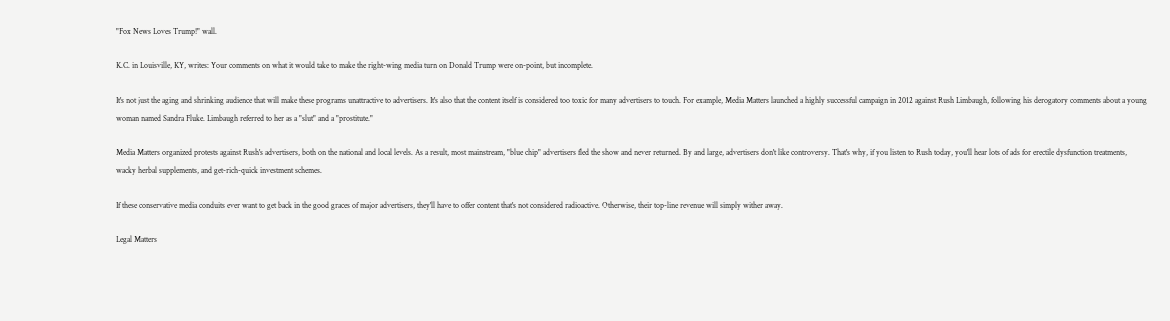"Fox News Loves Trump!" wall.

K.C. in Louisville, KY, writes: Your comments on what it would take to make the right-wing media turn on Donald Trump were on-point, but incomplete.

It's not just the aging and shrinking audience that will make these programs unattractive to advertisers. It's also that the content itself is considered too toxic for many advertisers to touch. For example, Media Matters launched a highly successful campaign in 2012 against Rush Limbaugh, following his derogatory comments about a young woman named Sandra Fluke. Limbaugh referred to her as a "slut" and a "prostitute."

Media Matters organized protests against Rush's advertisers, both on the national and local levels. As a result, most mainstream, "blue chip" advertisers fled the show and never returned. By and large, advertisers don't like controversy. That's why, if you listen to Rush today, you'll hear lots of ads for erectile dysfunction treatments, wacky herbal supplements, and get-rich-quick investment schemes.

If these conservative media conduits ever want to get back in the good graces of major advertisers, they'll have to offer content that's not considered radioactive. Otherwise, their top-line revenue will simply wither away.

Legal Matters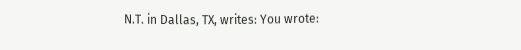N.T. in Dallas, TX, writes: You wrote: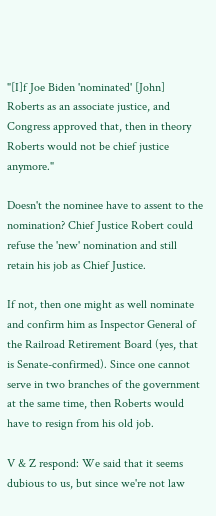"[I]f Joe Biden 'nominated' [John] Roberts as an associate justice, and Congress approved that, then in theory Roberts would not be chief justice anymore."

Doesn't the nominee have to assent to the nomination? Chief Justice Robert could refuse the 'new' nomination and still retain his job as Chief Justice.

If not, then one might as well nominate and confirm him as Inspector General of the Railroad Retirement Board (yes, that is Senate-confirmed). Since one cannot serve in two branches of the government at the same time, then Roberts would have to resign from his old job.

V & Z respond: We said that it seems dubious to us, but since we're not law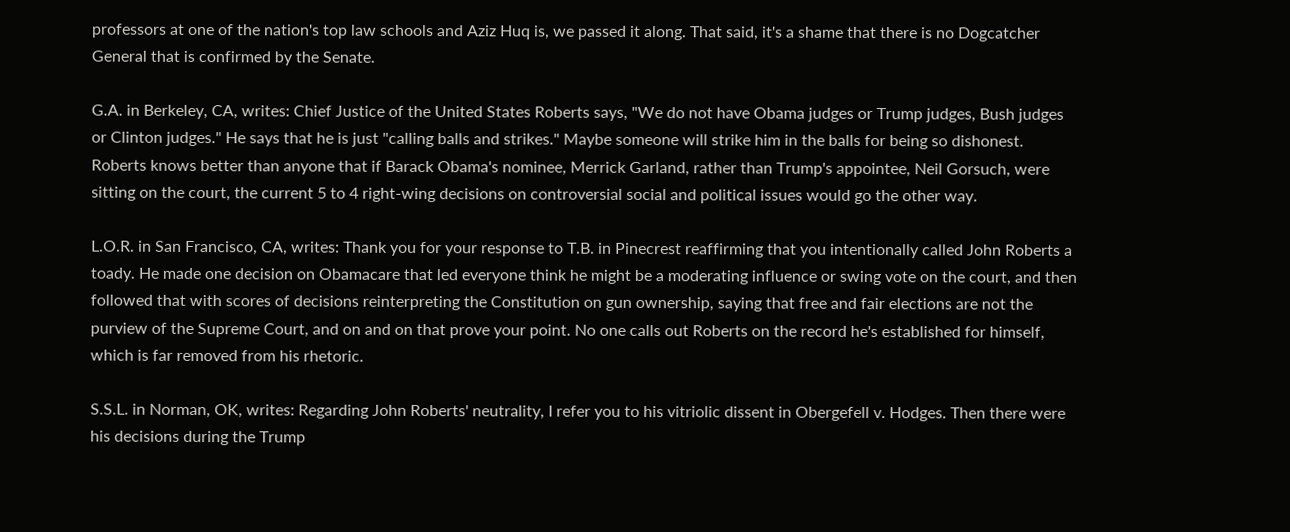professors at one of the nation's top law schools and Aziz Huq is, we passed it along. That said, it's a shame that there is no Dogcatcher General that is confirmed by the Senate.

G.A. in Berkeley, CA, writes: Chief Justice of the United States Roberts says, "We do not have Obama judges or Trump judges, Bush judges or Clinton judges." He says that he is just "calling balls and strikes." Maybe someone will strike him in the balls for being so dishonest. Roberts knows better than anyone that if Barack Obama's nominee, Merrick Garland, rather than Trump's appointee, Neil Gorsuch, were sitting on the court, the current 5 to 4 right-wing decisions on controversial social and political issues would go the other way.

L.O.R. in San Francisco, CA, writes: Thank you for your response to T.B. in Pinecrest reaffirming that you intentionally called John Roberts a toady. He made one decision on Obamacare that led everyone think he might be a moderating influence or swing vote on the court, and then followed that with scores of decisions reinterpreting the Constitution on gun ownership, saying that free and fair elections are not the purview of the Supreme Court, and on and on that prove your point. No one calls out Roberts on the record he's established for himself, which is far removed from his rhetoric.

S.S.L. in Norman, OK, writes: Regarding John Roberts' neutrality, I refer you to his vitriolic dissent in Obergefell v. Hodges. Then there were his decisions during the Trump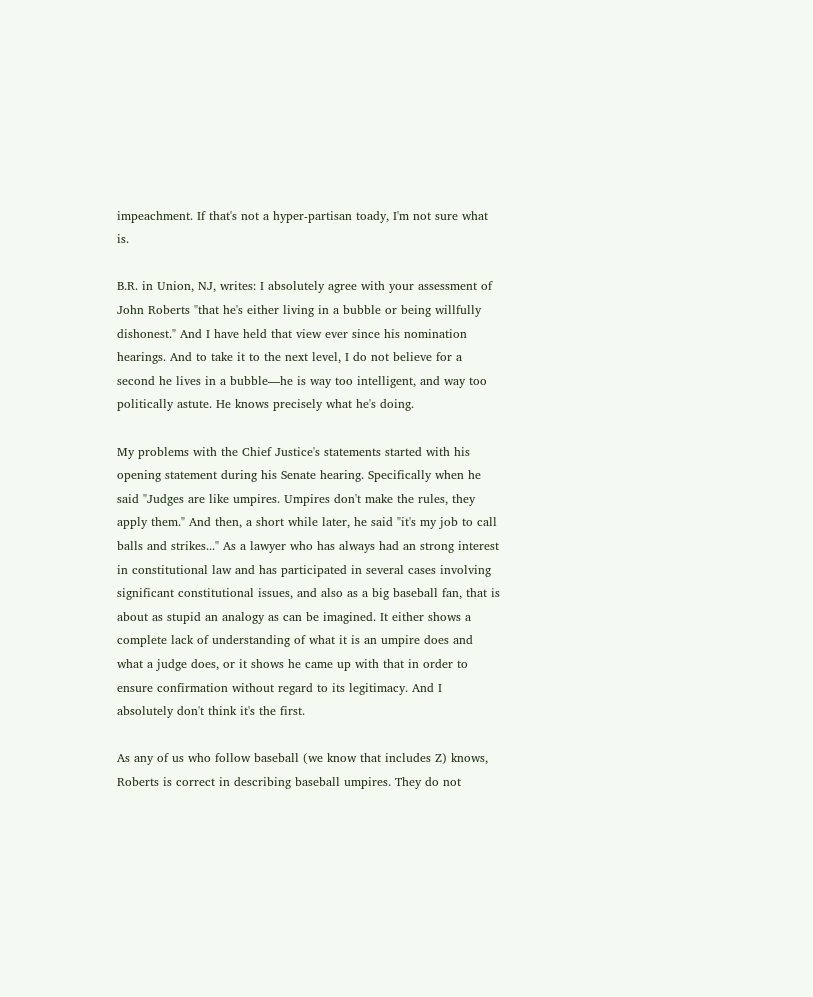impeachment. If that's not a hyper-partisan toady, I'm not sure what is.

B.R. in Union, NJ, writes: I absolutely agree with your assessment of John Roberts "that he's either living in a bubble or being willfully dishonest." And I have held that view ever since his nomination hearings. And to take it to the next level, I do not believe for a second he lives in a bubble—he is way too intelligent, and way too politically astute. He knows precisely what he's doing.

My problems with the Chief Justice's statements started with his opening statement during his Senate hearing. Specifically when he said "Judges are like umpires. Umpires don't make the rules, they apply them." And then, a short while later, he said "it's my job to call balls and strikes..." As a lawyer who has always had an strong interest in constitutional law and has participated in several cases involving significant constitutional issues, and also as a big baseball fan, that is about as stupid an analogy as can be imagined. It either shows a complete lack of understanding of what it is an umpire does and what a judge does, or it shows he came up with that in order to ensure confirmation without regard to its legitimacy. And I absolutely don't think it's the first.

As any of us who follow baseball (we know that includes Z) knows, Roberts is correct in describing baseball umpires. They do not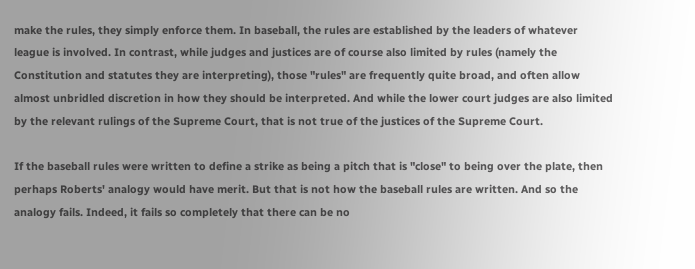make the rules, they simply enforce them. In baseball, the rules are established by the leaders of whatever league is involved. In contrast, while judges and justices are of course also limited by rules (namely the Constitution and statutes they are interpreting), those "rules" are frequently quite broad, and often allow almost unbridled discretion in how they should be interpreted. And while the lower court judges are also limited by the relevant rulings of the Supreme Court, that is not true of the justices of the Supreme Court.

If the baseball rules were written to define a strike as being a pitch that is "close" to being over the plate, then perhaps Roberts' analogy would have merit. But that is not how the baseball rules are written. And so the analogy fails. Indeed, it fails so completely that there can be no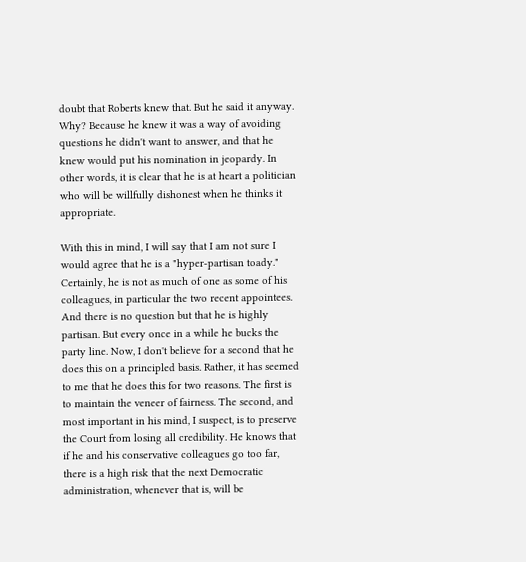doubt that Roberts knew that. But he said it anyway. Why? Because he knew it was a way of avoiding questions he didn't want to answer, and that he knew would put his nomination in jeopardy. In other words, it is clear that he is at heart a politician who will be willfully dishonest when he thinks it appropriate.

With this in mind, I will say that I am not sure I would agree that he is a "hyper-partisan toady." Certainly, he is not as much of one as some of his colleagues, in particular the two recent appointees. And there is no question but that he is highly partisan. But every once in a while he bucks the party line. Now, I don't believe for a second that he does this on a principled basis. Rather, it has seemed to me that he does this for two reasons. The first is to maintain the veneer of fairness. The second, and most important in his mind, I suspect, is to preserve the Court from losing all credibility. He knows that if he and his conservative colleagues go too far, there is a high risk that the next Democratic administration, whenever that is, will be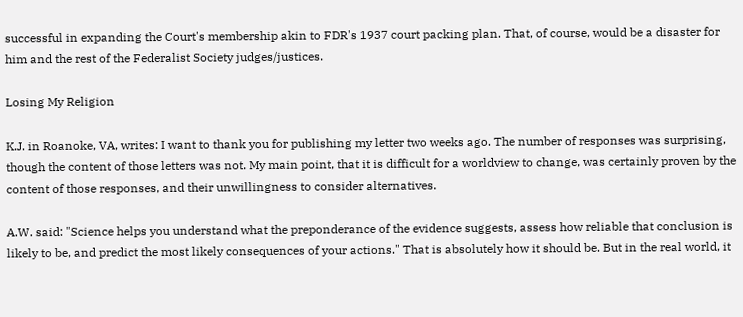successful in expanding the Court's membership akin to FDR's 1937 court packing plan. That, of course, would be a disaster for him and the rest of the Federalist Society judges/justices.

Losing My Religion

K.J. in Roanoke, VA, writes: I want to thank you for publishing my letter two weeks ago. The number of responses was surprising, though the content of those letters was not. My main point, that it is difficult for a worldview to change, was certainly proven by the content of those responses, and their unwillingness to consider alternatives.

A.W. said: "Science helps you understand what the preponderance of the evidence suggests, assess how reliable that conclusion is likely to be, and predict the most likely consequences of your actions." That is absolutely how it should be. But in the real world, it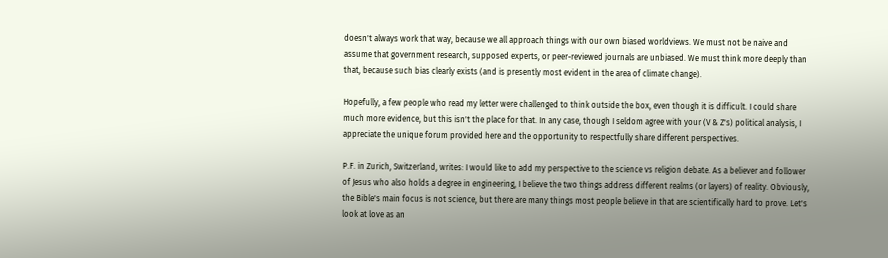doesn't always work that way, because we all approach things with our own biased worldviews. We must not be naive and assume that government research, supposed experts, or peer-reviewed journals are unbiased. We must think more deeply than that, because such bias clearly exists (and is presently most evident in the area of climate change).

Hopefully, a few people who read my letter were challenged to think outside the box, even though it is difficult. I could share much more evidence, but this isn't the place for that. In any case, though I seldom agree with your (V & Z's) political analysis, I appreciate the unique forum provided here and the opportunity to respectfully share different perspectives.

P.F. in Zurich, Switzerland, writes: I would like to add my perspective to the science vs religion debate. As a believer and follower of Jesus who also holds a degree in engineering, I believe the two things address different realms (or layers) of reality. Obviously, the Bible's main focus is not science, but there are many things most people believe in that are scientifically hard to prove. Let's look at love as an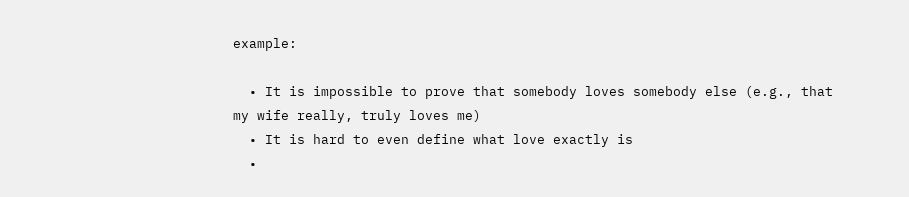example:

  • It is impossible to prove that somebody loves somebody else (e.g., that my wife really, truly loves me)
  • It is hard to even define what love exactly is
  •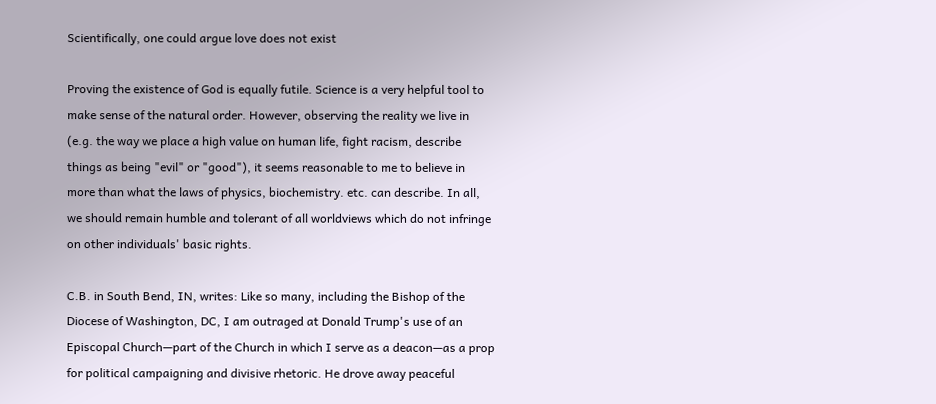Scientifically, one could argue love does not exist

Proving the existence of God is equally futile. Science is a very helpful tool to make sense of the natural order. However, observing the reality we live in (e.g. the way we place a high value on human life, fight racism, describe things as being "evil" or "good"), it seems reasonable to me to believe in more than what the laws of physics, biochemistry. etc. can describe. In all, we should remain humble and tolerant of all worldviews which do not infringe on other individuals' basic rights.

C.B. in South Bend, IN, writes: Like so many, including the Bishop of the Diocese of Washington, DC, I am outraged at Donald Trump's use of an Episcopal Church—part of the Church in which I serve as a deacon—as a prop for political campaigning and divisive rhetoric. He drove away peaceful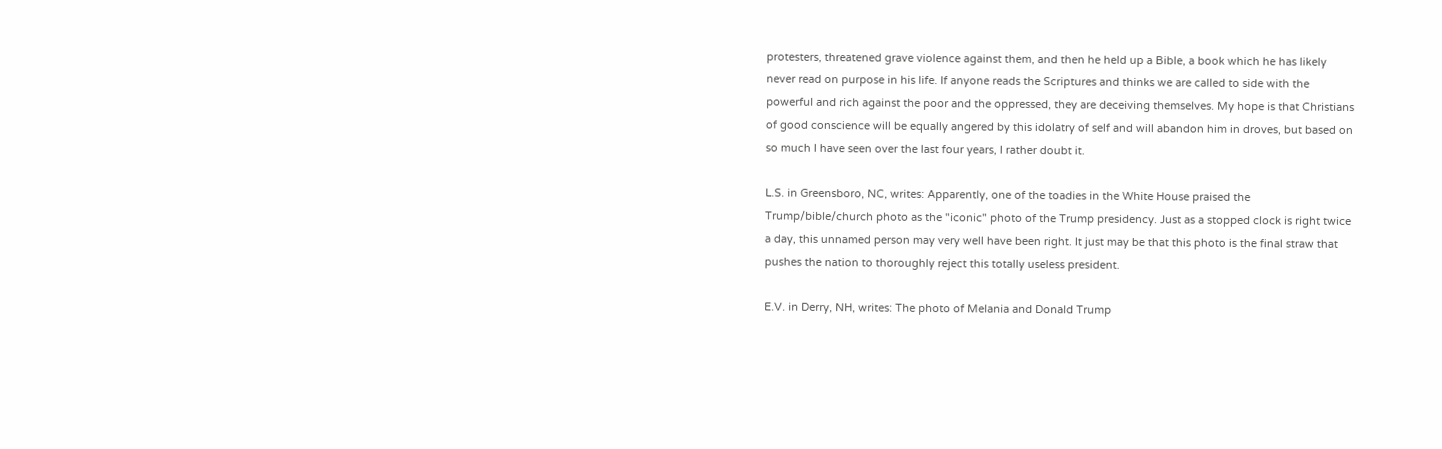protesters, threatened grave violence against them, and then he held up a Bible, a book which he has likely never read on purpose in his life. If anyone reads the Scriptures and thinks we are called to side with the powerful and rich against the poor and the oppressed, they are deceiving themselves. My hope is that Christians of good conscience will be equally angered by this idolatry of self and will abandon him in droves, but based on so much I have seen over the last four years, I rather doubt it.

L.S. in Greensboro, NC, writes: Apparently, one of the toadies in the White House praised the Trump/bible/church photo as the "iconic" photo of the Trump presidency. Just as a stopped clock is right twice a day, this unnamed person may very well have been right. It just may be that this photo is the final straw that pushes the nation to thoroughly reject this totally useless president.

E.V. in Derry, NH, writes: The photo of Melania and Donald Trump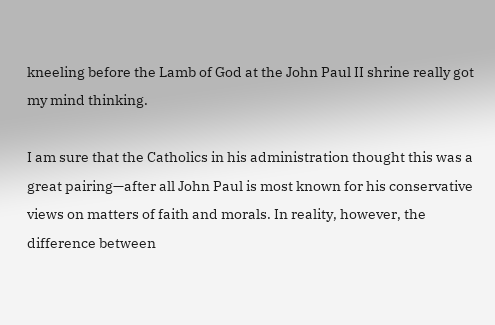kneeling before the Lamb of God at the John Paul II shrine really got my mind thinking.

I am sure that the Catholics in his administration thought this was a great pairing—after all John Paul is most known for his conservative views on matters of faith and morals. In reality, however, the difference between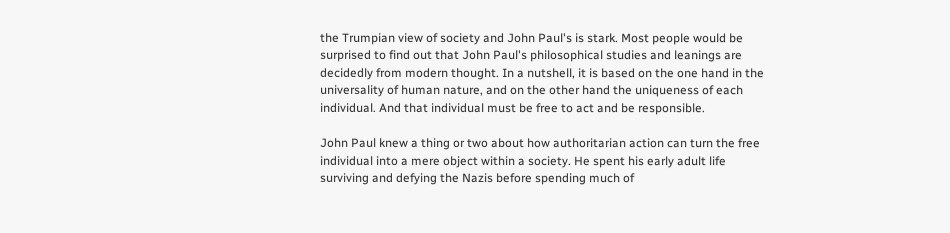the Trumpian view of society and John Paul's is stark. Most people would be surprised to find out that John Paul's philosophical studies and leanings are decidedly from modern thought. In a nutshell, it is based on the one hand in the universality of human nature, and on the other hand the uniqueness of each individual. And that individual must be free to act and be responsible.

John Paul knew a thing or two about how authoritarian action can turn the free individual into a mere object within a society. He spent his early adult life surviving and defying the Nazis before spending much of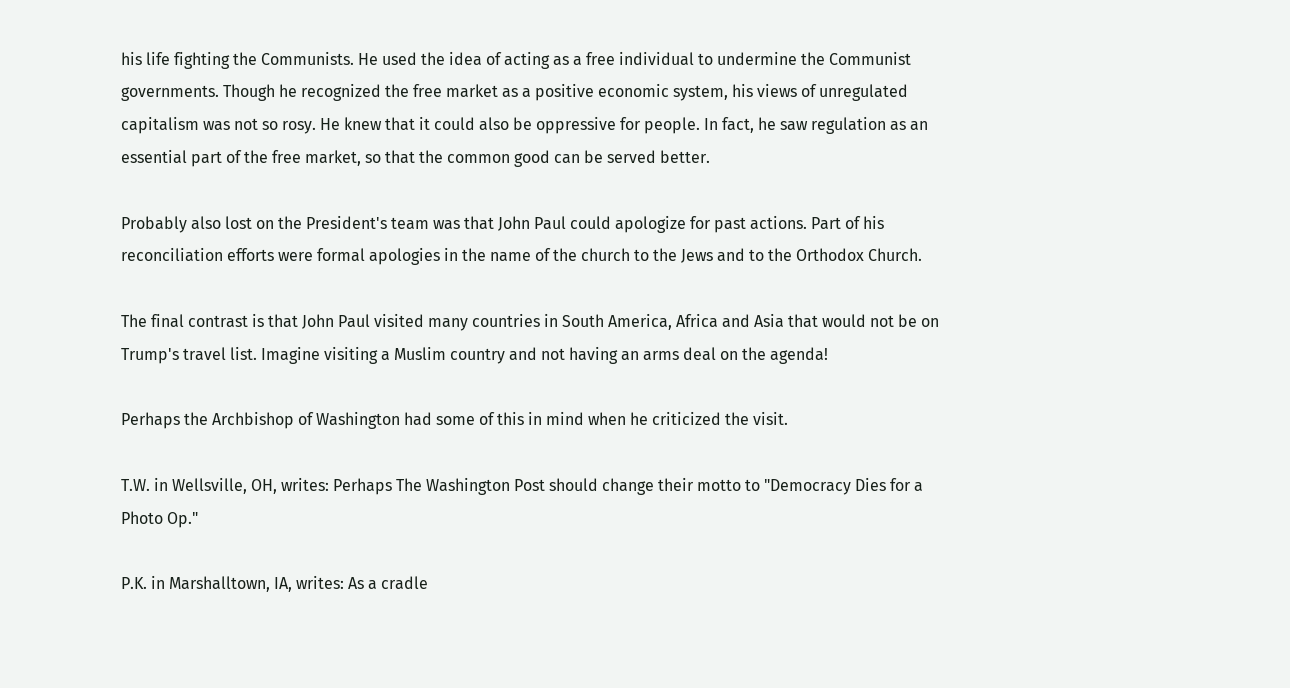his life fighting the Communists. He used the idea of acting as a free individual to undermine the Communist governments. Though he recognized the free market as a positive economic system, his views of unregulated capitalism was not so rosy. He knew that it could also be oppressive for people. In fact, he saw regulation as an essential part of the free market, so that the common good can be served better.

Probably also lost on the President's team was that John Paul could apologize for past actions. Part of his reconciliation efforts were formal apologies in the name of the church to the Jews and to the Orthodox Church.

The final contrast is that John Paul visited many countries in South America, Africa and Asia that would not be on Trump's travel list. Imagine visiting a Muslim country and not having an arms deal on the agenda!

Perhaps the Archbishop of Washington had some of this in mind when he criticized the visit.

T.W. in Wellsville, OH, writes: Perhaps The Washington Post should change their motto to "Democracy Dies for a Photo Op."

P.K. in Marshalltown, IA, writes: As a cradle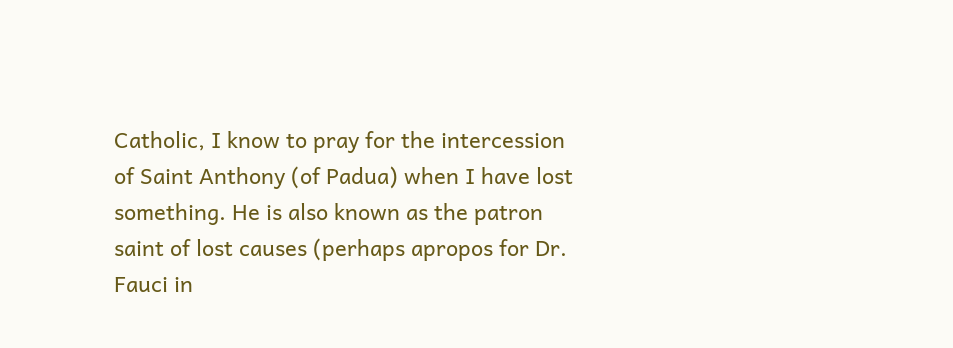Catholic, I know to pray for the intercession of Saint Anthony (of Padua) when I have lost something. He is also known as the patron saint of lost causes (perhaps apropos for Dr. Fauci in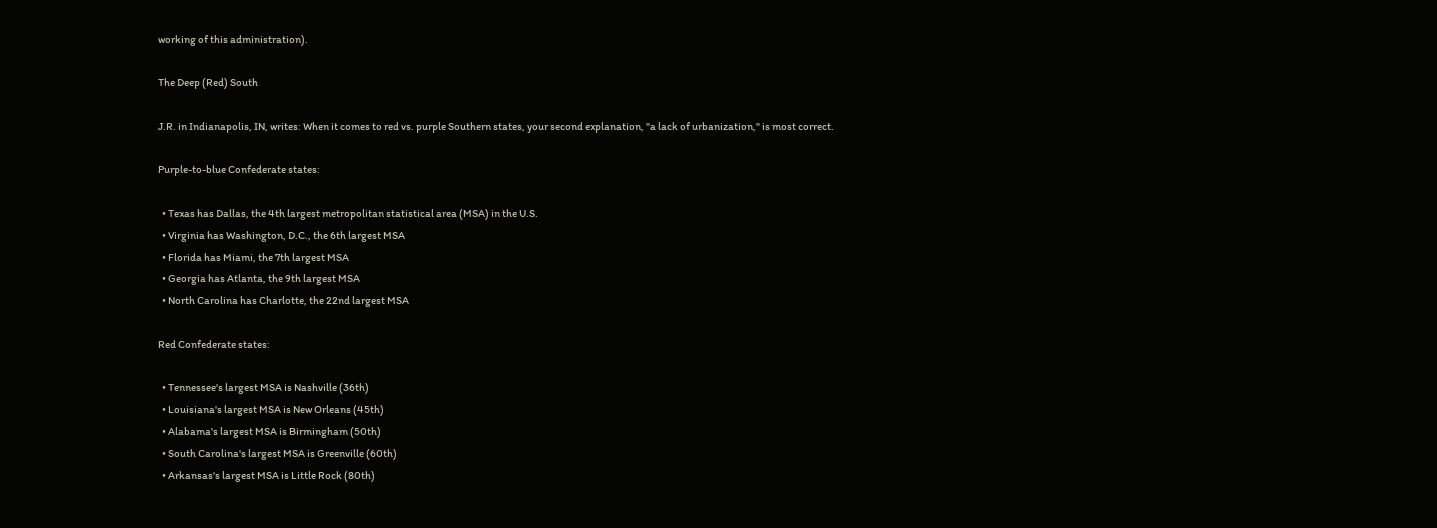working of this administration).

The Deep (Red) South

J.R. in Indianapolis, IN, writes: When it comes to red vs. purple Southern states, your second explanation, "a lack of urbanization," is most correct.

Purple-to-blue Confederate states:

  • Texas has Dallas, the 4th largest metropolitan statistical area (MSA) in the U.S.
  • Virginia has Washington, D.C., the 6th largest MSA
  • Florida has Miami, the 7th largest MSA
  • Georgia has Atlanta, the 9th largest MSA
  • North Carolina has Charlotte, the 22nd largest MSA

Red Confederate states:

  • Tennessee's largest MSA is Nashville (36th)
  • Louisiana's largest MSA is New Orleans (45th)
  • Alabama's largest MSA is Birmingham (50th)
  • South Carolina's largest MSA is Greenville (60th)
  • Arkansas's largest MSA is Little Rock (80th)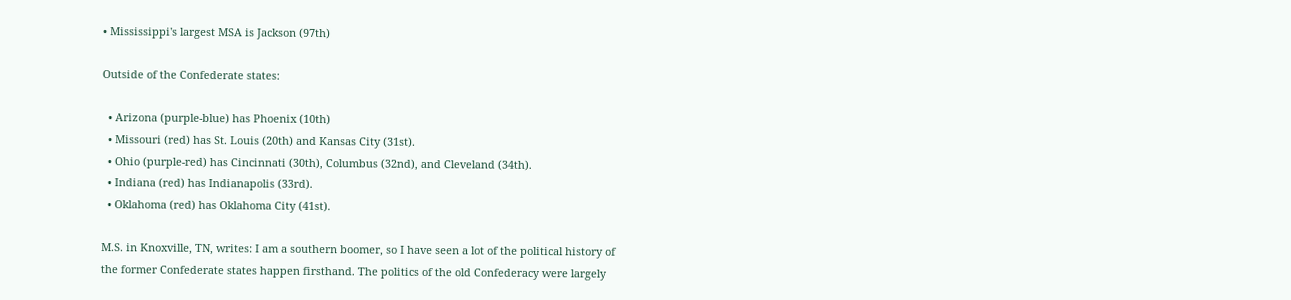• Mississippi's largest MSA is Jackson (97th)

Outside of the Confederate states:

  • Arizona (purple-blue) has Phoenix (10th)
  • Missouri (red) has St. Louis (20th) and Kansas City (31st).
  • Ohio (purple-red) has Cincinnati (30th), Columbus (32nd), and Cleveland (34th).
  • Indiana (red) has Indianapolis (33rd).
  • Oklahoma (red) has Oklahoma City (41st).

M.S. in Knoxville, TN, writes: I am a southern boomer, so I have seen a lot of the political history of the former Confederate states happen firsthand. The politics of the old Confederacy were largely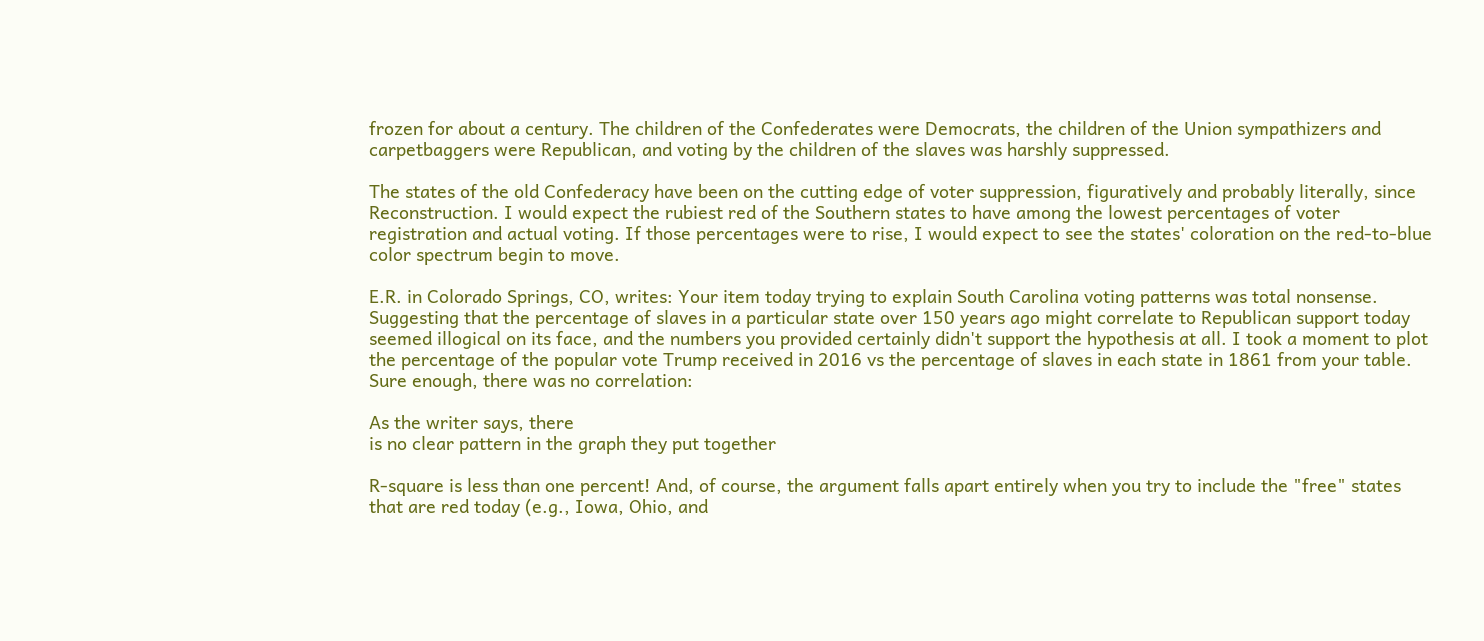frozen for about a century. The children of the Confederates were Democrats, the children of the Union sympathizers and carpetbaggers were Republican, and voting by the children of the slaves was harshly suppressed.

The states of the old Confederacy have been on the cutting edge of voter suppression, figuratively and probably literally, since Reconstruction. I would expect the rubiest red of the Southern states to have among the lowest percentages of voter registration and actual voting. If those percentages were to rise, I would expect to see the states' coloration on the red-to-blue color spectrum begin to move.

E.R. in Colorado Springs, CO, writes: Your item today trying to explain South Carolina voting patterns was total nonsense. Suggesting that the percentage of slaves in a particular state over 150 years ago might correlate to Republican support today seemed illogical on its face, and the numbers you provided certainly didn't support the hypothesis at all. I took a moment to plot the percentage of the popular vote Trump received in 2016 vs the percentage of slaves in each state in 1861 from your table. Sure enough, there was no correlation:

As the writer says, there
is no clear pattern in the graph they put together

R-square is less than one percent! And, of course, the argument falls apart entirely when you try to include the "free" states that are red today (e.g., Iowa, Ohio, and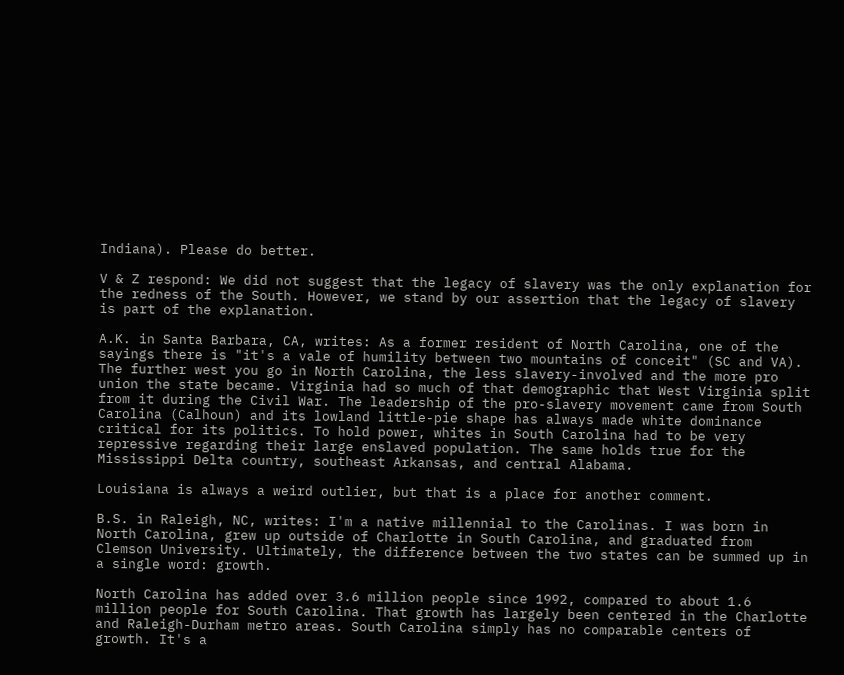Indiana). Please do better.

V & Z respond: We did not suggest that the legacy of slavery was the only explanation for the redness of the South. However, we stand by our assertion that the legacy of slavery is part of the explanation.

A.K. in Santa Barbara, CA, writes: As a former resident of North Carolina, one of the sayings there is "it's a vale of humility between two mountains of conceit" (SC and VA). The further west you go in North Carolina, the less slavery-involved and the more pro union the state became. Virginia had so much of that demographic that West Virginia split from it during the Civil War. The leadership of the pro-slavery movement came from South Carolina (Calhoun) and its lowland little-pie shape has always made white dominance critical for its politics. To hold power, whites in South Carolina had to be very repressive regarding their large enslaved population. The same holds true for the Mississippi Delta country, southeast Arkansas, and central Alabama.

Louisiana is always a weird outlier, but that is a place for another comment.

B.S. in Raleigh, NC, writes: I'm a native millennial to the Carolinas. I was born in North Carolina, grew up outside of Charlotte in South Carolina, and graduated from Clemson University. Ultimately, the difference between the two states can be summed up in a single word: growth.

North Carolina has added over 3.6 million people since 1992, compared to about 1.6 million people for South Carolina. That growth has largely been centered in the Charlotte and Raleigh-Durham metro areas. South Carolina simply has no comparable centers of growth. It's a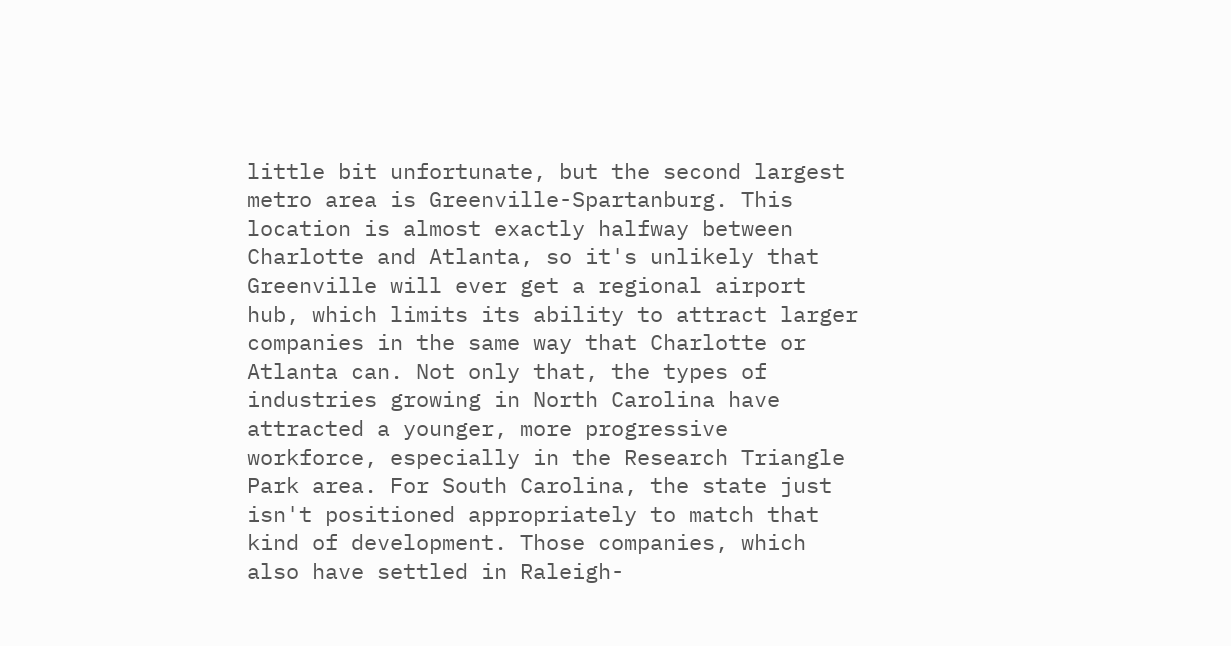little bit unfortunate, but the second largest metro area is Greenville-Spartanburg. This location is almost exactly halfway between Charlotte and Atlanta, so it's unlikely that Greenville will ever get a regional airport hub, which limits its ability to attract larger companies in the same way that Charlotte or Atlanta can. Not only that, the types of industries growing in North Carolina have attracted a younger, more progressive workforce, especially in the Research Triangle Park area. For South Carolina, the state just isn't positioned appropriately to match that kind of development. Those companies, which also have settled in Raleigh-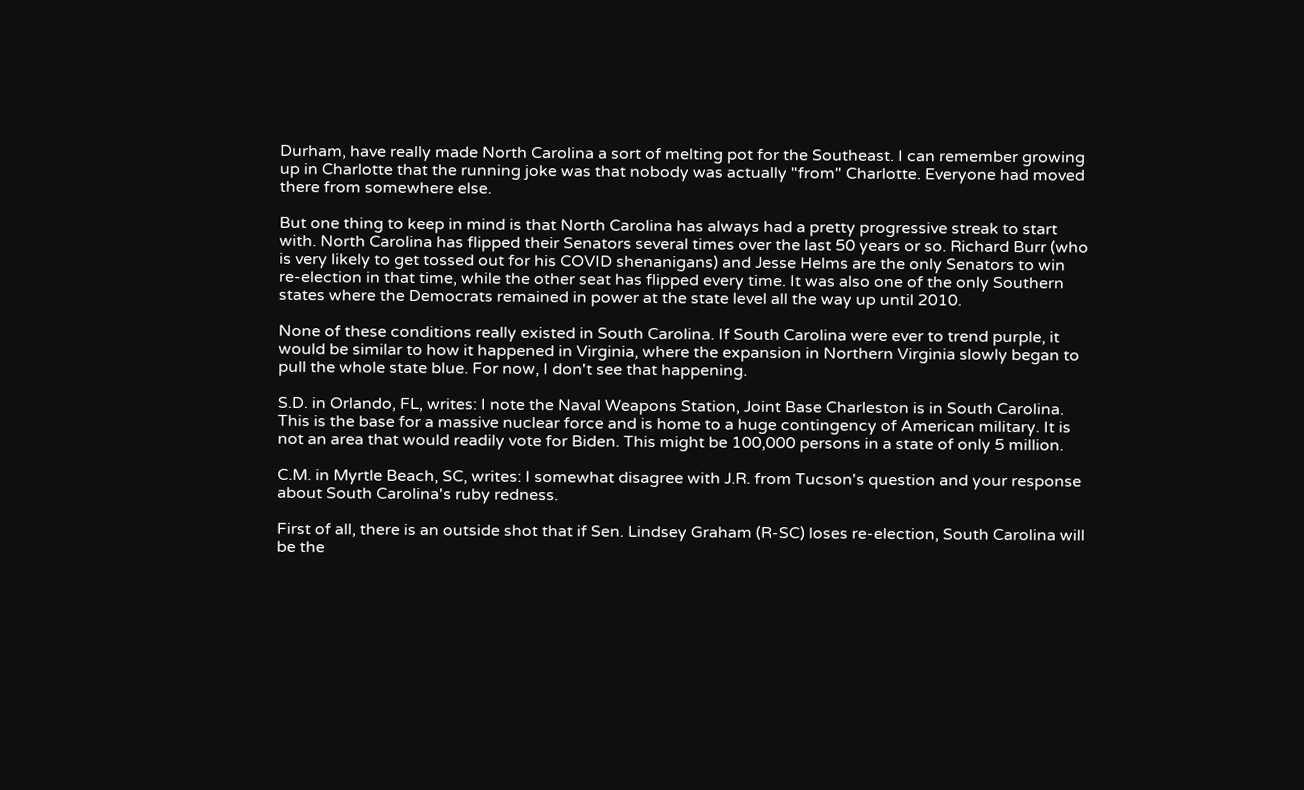Durham, have really made North Carolina a sort of melting pot for the Southeast. I can remember growing up in Charlotte that the running joke was that nobody was actually "from" Charlotte. Everyone had moved there from somewhere else.

But one thing to keep in mind is that North Carolina has always had a pretty progressive streak to start with. North Carolina has flipped their Senators several times over the last 50 years or so. Richard Burr (who is very likely to get tossed out for his COVID shenanigans) and Jesse Helms are the only Senators to win re-election in that time, while the other seat has flipped every time. It was also one of the only Southern states where the Democrats remained in power at the state level all the way up until 2010.

None of these conditions really existed in South Carolina. If South Carolina were ever to trend purple, it would be similar to how it happened in Virginia, where the expansion in Northern Virginia slowly began to pull the whole state blue. For now, I don't see that happening.

S.D. in Orlando, FL, writes: I note the Naval Weapons Station, Joint Base Charleston is in South Carolina. This is the base for a massive nuclear force and is home to a huge contingency of American military. It is not an area that would readily vote for Biden. This might be 100,000 persons in a state of only 5 million.

C.M. in Myrtle Beach, SC, writes: I somewhat disagree with J.R. from Tucson's question and your response about South Carolina's ruby redness.

First of all, there is an outside shot that if Sen. Lindsey Graham (R-SC) loses re-election, South Carolina will be the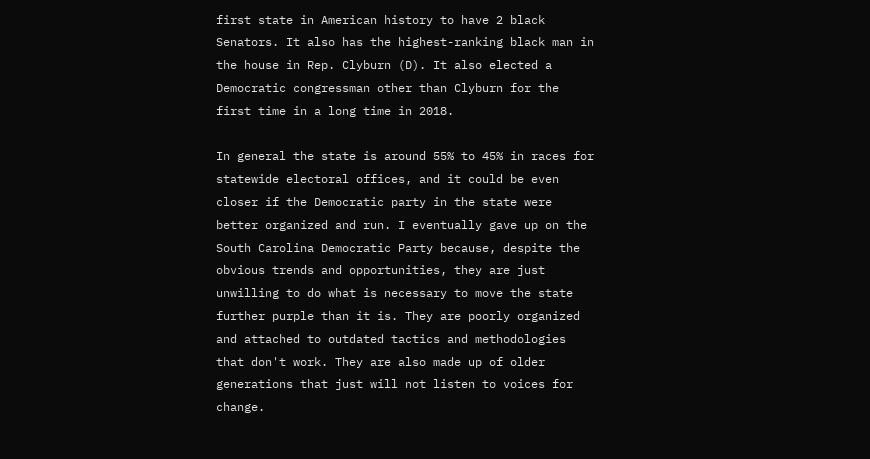first state in American history to have 2 black Senators. It also has the highest-ranking black man in the house in Rep. Clyburn (D). It also elected a Democratic congressman other than Clyburn for the first time in a long time in 2018.

In general the state is around 55% to 45% in races for statewide electoral offices, and it could be even closer if the Democratic party in the state were better organized and run. I eventually gave up on the South Carolina Democratic Party because, despite the obvious trends and opportunities, they are just unwilling to do what is necessary to move the state further purple than it is. They are poorly organized and attached to outdated tactics and methodologies that don't work. They are also made up of older generations that just will not listen to voices for change.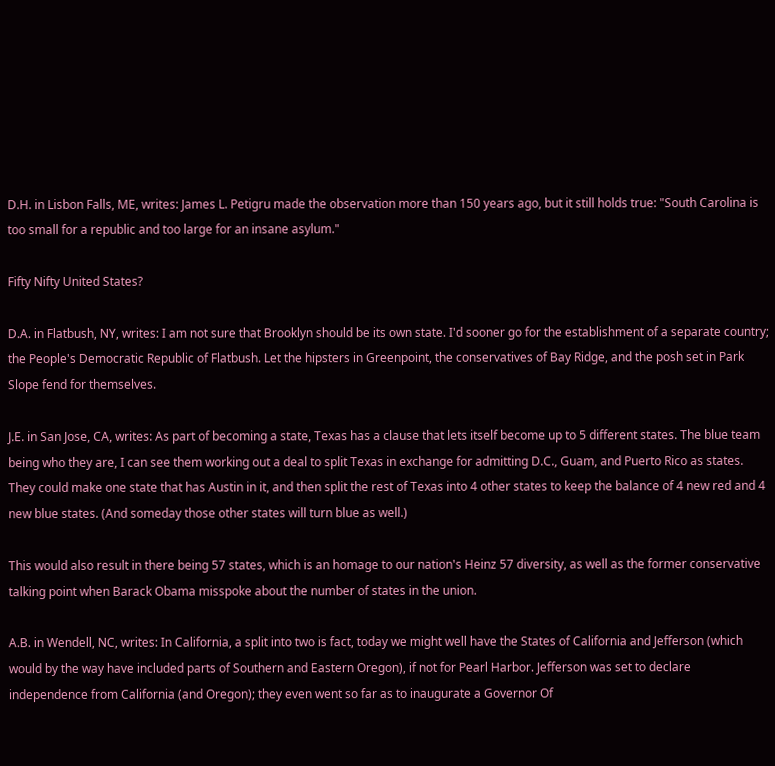D.H. in Lisbon Falls, ME, writes: James L. Petigru made the observation more than 150 years ago, but it still holds true: "South Carolina is too small for a republic and too large for an insane asylum."

Fifty Nifty United States?

D.A. in Flatbush, NY, writes: I am not sure that Brooklyn should be its own state. I'd sooner go for the establishment of a separate country; the People's Democratic Republic of Flatbush. Let the hipsters in Greenpoint, the conservatives of Bay Ridge, and the posh set in Park Slope fend for themselves.

J.E. in San Jose, CA, writes: As part of becoming a state, Texas has a clause that lets itself become up to 5 different states. The blue team being who they are, I can see them working out a deal to split Texas in exchange for admitting D.C., Guam, and Puerto Rico as states. They could make one state that has Austin in it, and then split the rest of Texas into 4 other states to keep the balance of 4 new red and 4 new blue states. (And someday those other states will turn blue as well.)

This would also result in there being 57 states, which is an homage to our nation's Heinz 57 diversity, as well as the former conservative talking point when Barack Obama misspoke about the number of states in the union.

A.B. in Wendell, NC, writes: In California, a split into two is fact, today we might well have the States of California and Jefferson (which would by the way have included parts of Southern and Eastern Oregon), if not for Pearl Harbor. Jefferson was set to declare independence from California (and Oregon); they even went so far as to inaugurate a Governor Of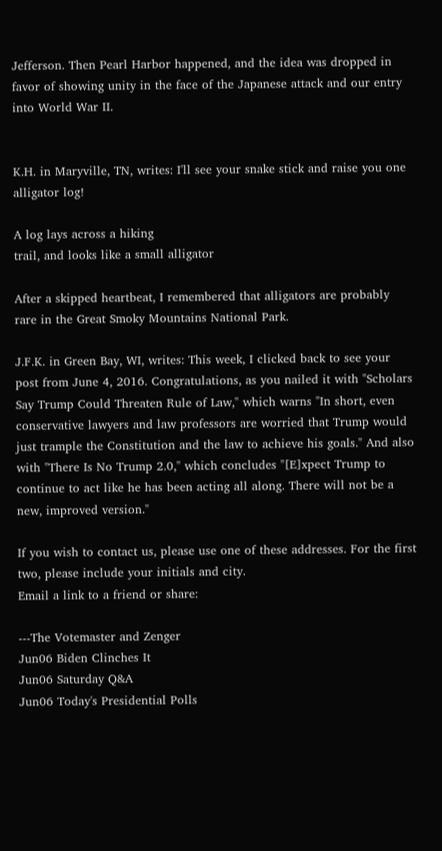Jefferson. Then Pearl Harbor happened, and the idea was dropped in favor of showing unity in the face of the Japanese attack and our entry into World War II.


K.H. in Maryville, TN, writes: I'll see your snake stick and raise you one alligator log!

A log lays across a hiking
trail, and looks like a small alligator

After a skipped heartbeat, I remembered that alligators are probably rare in the Great Smoky Mountains National Park.

J.F.K. in Green Bay, WI, writes: This week, I clicked back to see your post from June 4, 2016. Congratulations, as you nailed it with "Scholars Say Trump Could Threaten Rule of Law," which warns "In short, even conservative lawyers and law professors are worried that Trump would just trample the Constitution and the law to achieve his goals." And also with "There Is No Trump 2.0," which concludes "[E]xpect Trump to continue to act like he has been acting all along. There will not be a new, improved version."

If you wish to contact us, please use one of these addresses. For the first two, please include your initials and city.
Email a link to a friend or share:

---The Votemaster and Zenger
Jun06 Biden Clinches It
Jun06 Saturday Q&A
Jun06 Today's Presidential Polls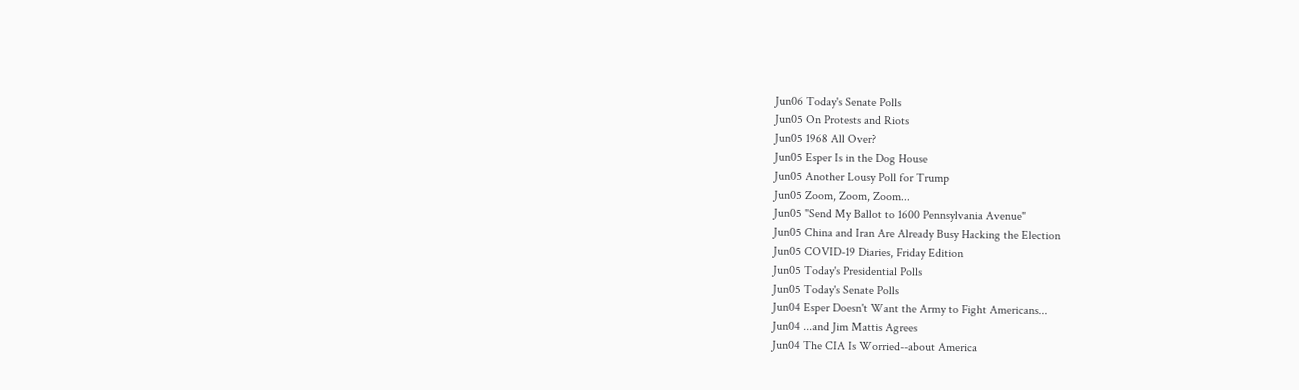Jun06 Today's Senate Polls
Jun05 On Protests and Riots
Jun05 1968 All Over?
Jun05 Esper Is in the Dog House
Jun05 Another Lousy Poll for Trump
Jun05 Zoom, Zoom, Zoom...
Jun05 "Send My Ballot to 1600 Pennsylvania Avenue"
Jun05 China and Iran Are Already Busy Hacking the Election
Jun05 COVID-19 Diaries, Friday Edition
Jun05 Today's Presidential Polls
Jun05 Today's Senate Polls
Jun04 Esper Doesn't Want the Army to Fight Americans...
Jun04 ...and Jim Mattis Agrees
Jun04 The CIA Is Worried--about America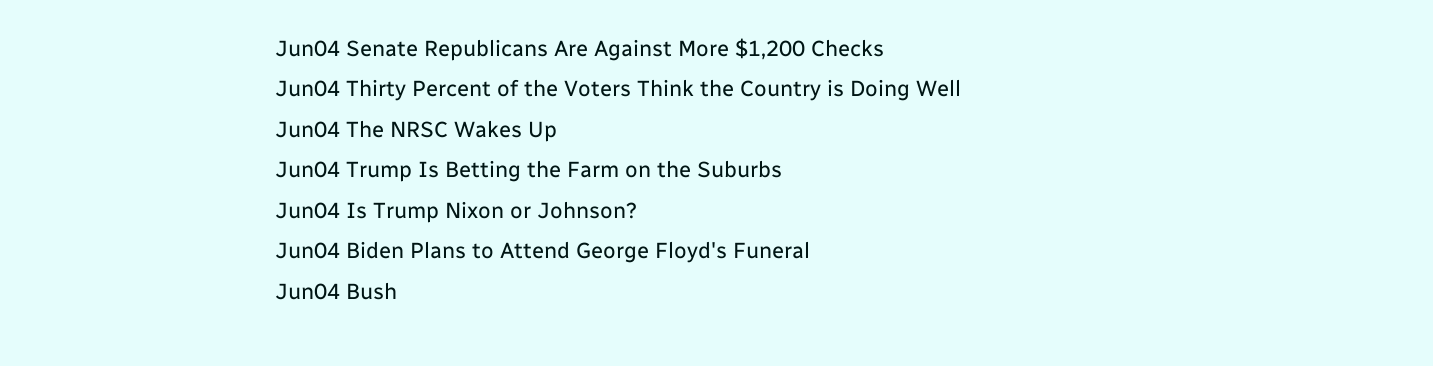Jun04 Senate Republicans Are Against More $1,200 Checks
Jun04 Thirty Percent of the Voters Think the Country is Doing Well
Jun04 The NRSC Wakes Up
Jun04 Trump Is Betting the Farm on the Suburbs
Jun04 Is Trump Nixon or Johnson?
Jun04 Biden Plans to Attend George Floyd's Funeral
Jun04 Bush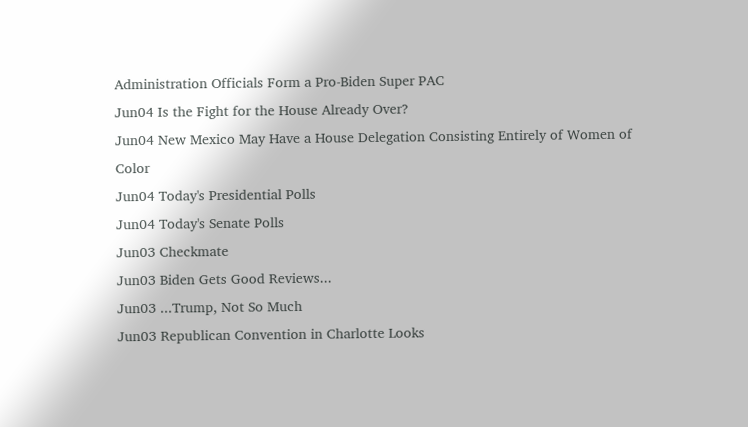Administration Officials Form a Pro-Biden Super PAC
Jun04 Is the Fight for the House Already Over?
Jun04 New Mexico May Have a House Delegation Consisting Entirely of Women of Color
Jun04 Today's Presidential Polls
Jun04 Today's Senate Polls
Jun03 Checkmate
Jun03 Biden Gets Good Reviews...
Jun03 ...Trump, Not So Much
Jun03 Republican Convention in Charlotte Looks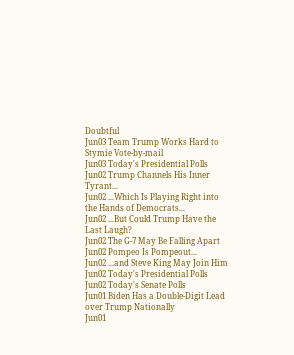Doubtful
Jun03 Team Trump Works Hard to Stymie Vote-by-mail
Jun03 Today's Presidential Polls
Jun02 Trump Channels His Inner Tyrant...
Jun02 ...Which Is Playing Right into the Hands of Democrats...
Jun02 ...But Could Trump Have the Last Laugh?
Jun02 The G-7 May Be Falling Apart
Jun02 Pompeo Is Pompeout...
Jun02 ...and Steve King May Join Him
Jun02 Today's Presidential Polls
Jun02 Today's Senate Polls
Jun01 Biden Has a Double-Digit Lead over Trump Nationally
Jun01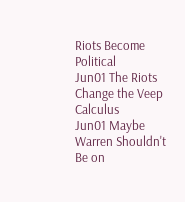Riots Become Political
Jun01 The Riots Change the Veep Calculus
Jun01 Maybe Warren Shouldn't Be on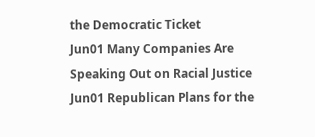the Democratic Ticket
Jun01 Many Companies Are Speaking Out on Racial Justice
Jun01 Republican Plans for the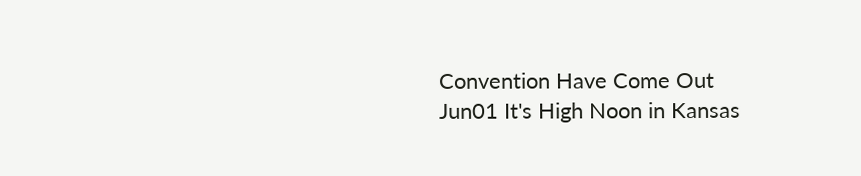Convention Have Come Out
Jun01 It's High Noon in Kansas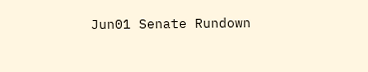Jun01 Senate Rundown